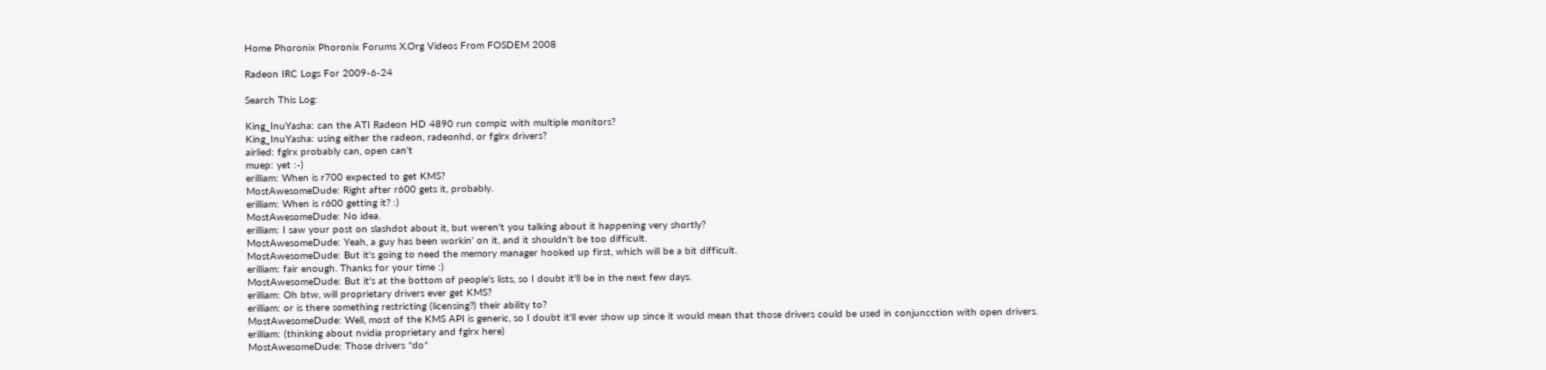Home Phoronix Phoronix Forums X.Org Videos From FOSDEM 2008

Radeon IRC Logs For 2009-6-24

Search This Log:

King_InuYasha: can the ATI Radeon HD 4890 run compiz with multiple monitors?
King_InuYasha: using either the radeon, radeonhd, or fglrx drivers?
airlied: fglrx probably can, open can't
muep: yet :-)
erilliam: When is r700 expected to get KMS?
MostAwesomeDude: Right after r600 gets it, probably.
erilliam: When is r600 getting it? :)
MostAwesomeDude: No idea.
erilliam: I saw your post on slashdot about it, but weren't you talking about it happening very shortly?
MostAwesomeDude: Yeah, a guy has been workin' on it, and it shouldn't be too difficult.
MostAwesomeDude: But it's going to need the memory manager hooked up first, which will be a bit difficult.
erilliam: fair enough. Thanks for your time :)
MostAwesomeDude: But it's at the bottom of people's lists, so I doubt it'll be in the next few days.
erilliam: Oh btw, will proprietary drivers ever get KMS?
erilliam: or is there something restricting (licensing?) their ability to?
MostAwesomeDude: Well, most of the KMS API is generic, so I doubt it'll ever show up since it would mean that those drivers could be used in conjuncction with open drivers.
erilliam: (thinking about nvidia proprietary and fglrx here)
MostAwesomeDude: Those drivers *do*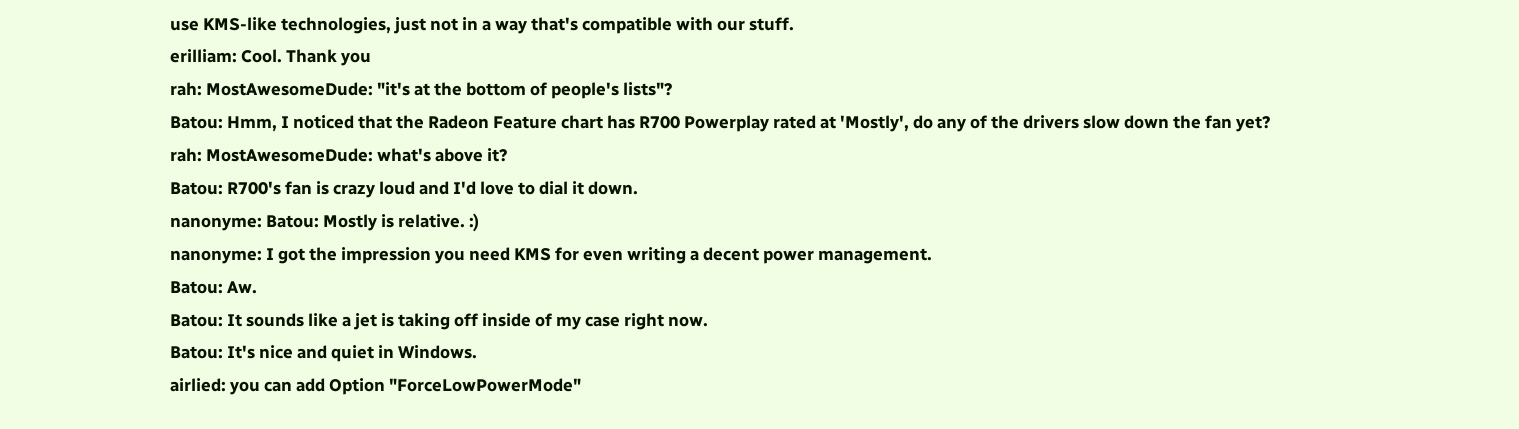use KMS-like technologies, just not in a way that's compatible with our stuff.
erilliam: Cool. Thank you
rah: MostAwesomeDude: "it's at the bottom of people's lists"?
Batou: Hmm, I noticed that the Radeon Feature chart has R700 Powerplay rated at 'Mostly', do any of the drivers slow down the fan yet?
rah: MostAwesomeDude: what's above it?
Batou: R700's fan is crazy loud and I'd love to dial it down.
nanonyme: Batou: Mostly is relative. :)
nanonyme: I got the impression you need KMS for even writing a decent power management.
Batou: Aw.
Batou: It sounds like a jet is taking off inside of my case right now.
Batou: It's nice and quiet in Windows.
airlied: you can add Option "ForceLowPowerMode"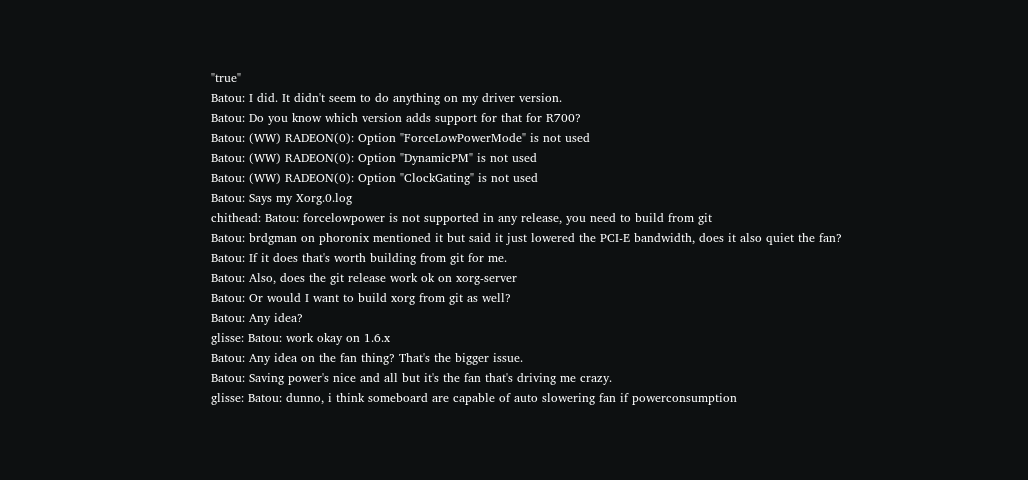"true"
Batou: I did. It didn't seem to do anything on my driver version.
Batou: Do you know which version adds support for that for R700?
Batou: (WW) RADEON(0): Option "ForceLowPowerMode" is not used
Batou: (WW) RADEON(0): Option "DynamicPM" is not used
Batou: (WW) RADEON(0): Option "ClockGating" is not used
Batou: Says my Xorg.0.log
chithead: Batou: forcelowpower is not supported in any release, you need to build from git
Batou: brdgman on phoronix mentioned it but said it just lowered the PCI-E bandwidth, does it also quiet the fan?
Batou: If it does that's worth building from git for me.
Batou: Also, does the git release work ok on xorg-server
Batou: Or would I want to build xorg from git as well?
Batou: Any idea?
glisse: Batou: work okay on 1.6.x
Batou: Any idea on the fan thing? That's the bigger issue.
Batou: Saving power's nice and all but it's the fan that's driving me crazy.
glisse: Batou: dunno, i think someboard are capable of auto slowering fan if powerconsumption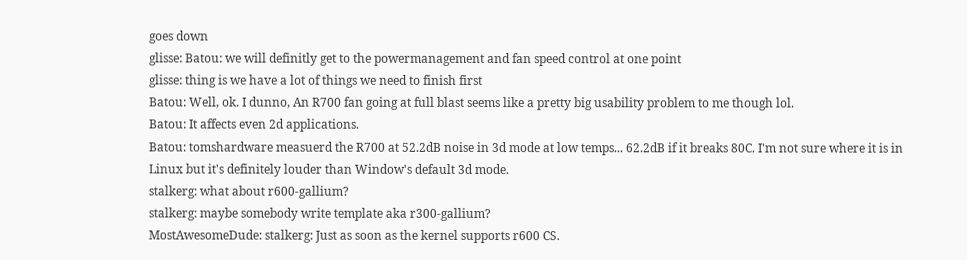goes down
glisse: Batou: we will definitly get to the powermanagement and fan speed control at one point
glisse: thing is we have a lot of things we need to finish first
Batou: Well, ok. I dunno, An R700 fan going at full blast seems like a pretty big usability problem to me though lol.
Batou: It affects even 2d applications.
Batou: tomshardware measuerd the R700 at 52.2dB noise in 3d mode at low temps... 62.2dB if it breaks 80C. I'm not sure where it is in Linux but it's definitely louder than Window's default 3d mode.
stalkerg: what about r600-gallium?
stalkerg: maybe somebody write template aka r300-gallium?
MostAwesomeDude: stalkerg: Just as soon as the kernel supports r600 CS.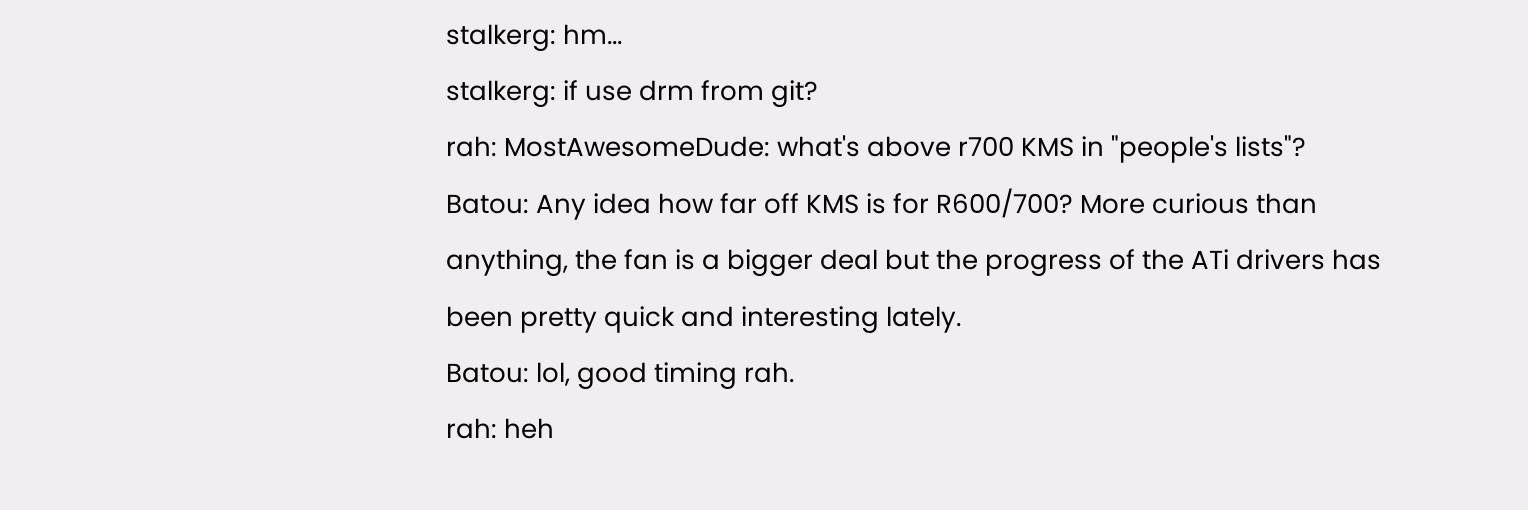stalkerg: hm...
stalkerg: if use drm from git?
rah: MostAwesomeDude: what's above r700 KMS in "people's lists"?
Batou: Any idea how far off KMS is for R600/700? More curious than anything, the fan is a bigger deal but the progress of the ATi drivers has been pretty quick and interesting lately.
Batou: lol, good timing rah.
rah: heh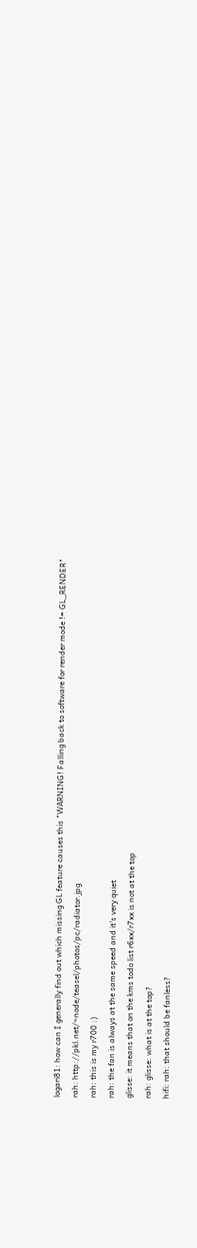logari81: how can I generally find out which missing GL feature causes this "WARNING! Falling back to software for render mode != GL_RENDER"
rah: http://pkl.net/~node/teasel/photos/pc/radiator.jpg
rah: this is my r700 :)
rah: the fan is always at the same speed and it's very quiet
glisse: it means that on the kms todo list r6xx/r7xx is not at the top
rah: glisse: what is at the top?
hifi: rah: that should be fanless?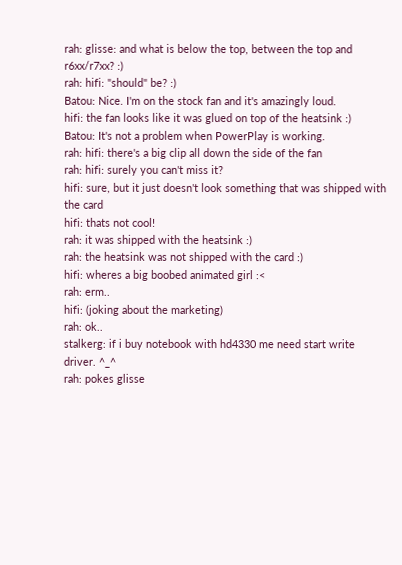rah: glisse: and what is below the top, between the top and r6xx/r7xx? :)
rah: hifi: "should" be? :)
Batou: Nice. I'm on the stock fan and it's amazingly loud.
hifi: the fan looks like it was glued on top of the heatsink :)
Batou: It's not a problem when PowerPlay is working.
rah: hifi: there's a big clip all down the side of the fan
rah: hifi: surely you can't miss it?
hifi: sure, but it just doesn't look something that was shipped with the card
hifi: thats not cool!
rah: it was shipped with the heatsink :)
rah: the heatsink was not shipped with the card :)
hifi: wheres a big boobed animated girl :<
rah: erm..
hifi: (joking about the marketing)
rah: ok..
stalkerg: if i buy notebook with hd4330 me need start write driver. ^_^
rah: pokes glisse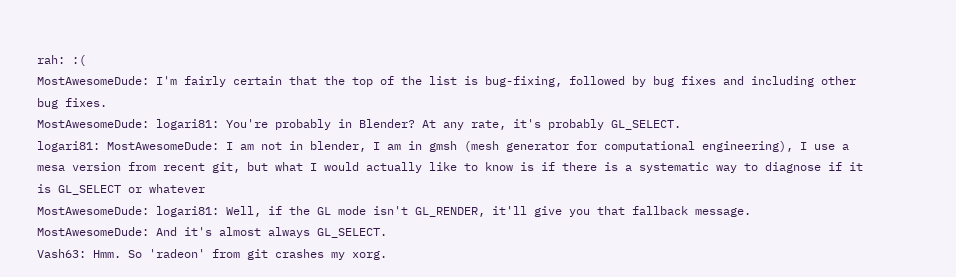rah: :(
MostAwesomeDude: I'm fairly certain that the top of the list is bug-fixing, followed by bug fixes and including other bug fixes.
MostAwesomeDude: logari81: You're probably in Blender? At any rate, it's probably GL_SELECT.
logari81: MostAwesomeDude: I am not in blender, I am in gmsh (mesh generator for computational engineering), I use a mesa version from recent git, but what I would actually like to know is if there is a systematic way to diagnose if it is GL_SELECT or whatever
MostAwesomeDude: logari81: Well, if the GL mode isn't GL_RENDER, it'll give you that fallback message.
MostAwesomeDude: And it's almost always GL_SELECT.
Vash63: Hmm. So 'radeon' from git crashes my xorg.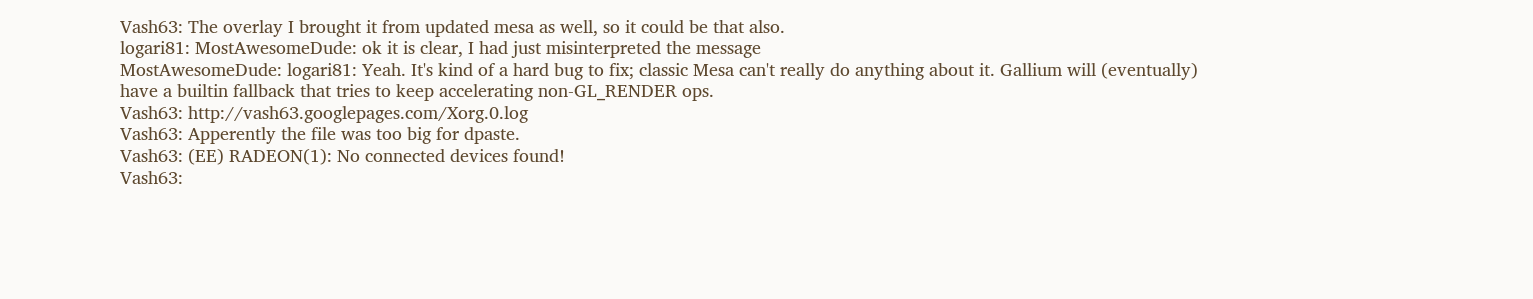Vash63: The overlay I brought it from updated mesa as well, so it could be that also.
logari81: MostAwesomeDude: ok it is clear, I had just misinterpreted the message
MostAwesomeDude: logari81: Yeah. It's kind of a hard bug to fix; classic Mesa can't really do anything about it. Gallium will (eventually) have a builtin fallback that tries to keep accelerating non-GL_RENDER ops.
Vash63: http://vash63.googlepages.com/Xorg.0.log
Vash63: Apperently the file was too big for dpaste.
Vash63: (EE) RADEON(1): No connected devices found!
Vash63: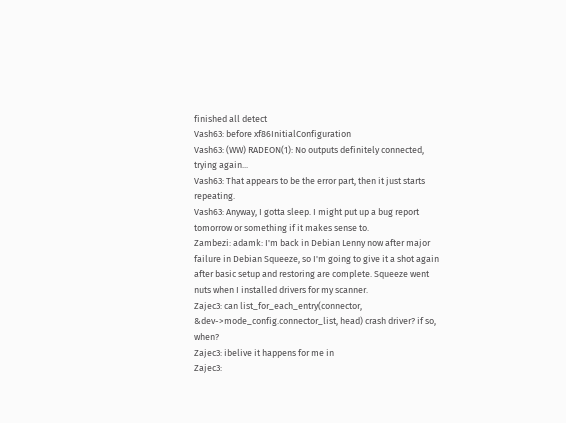finished all detect
Vash63: before xf86InitialConfiguration
Vash63: (WW) RADEON(1): No outputs definitely connected, trying again...
Vash63: That appears to be the error part, then it just starts repeating.
Vash63: Anyway, I gotta sleep. I might put up a bug report tomorrow or something if it makes sense to.
Zambezi: adamk: I'm back in Debian Lenny now after major failure in Debian Squeeze, so I'm going to give it a shot again after basic setup and restoring are complete. Squeeze went nuts when I installed drivers for my scanner.
Zajec3: can list_for_each_entry(connector, &dev->mode_config.connector_list, head) crash driver? if so, when?
Zajec3: ibelive it happens for me in
Zajec3: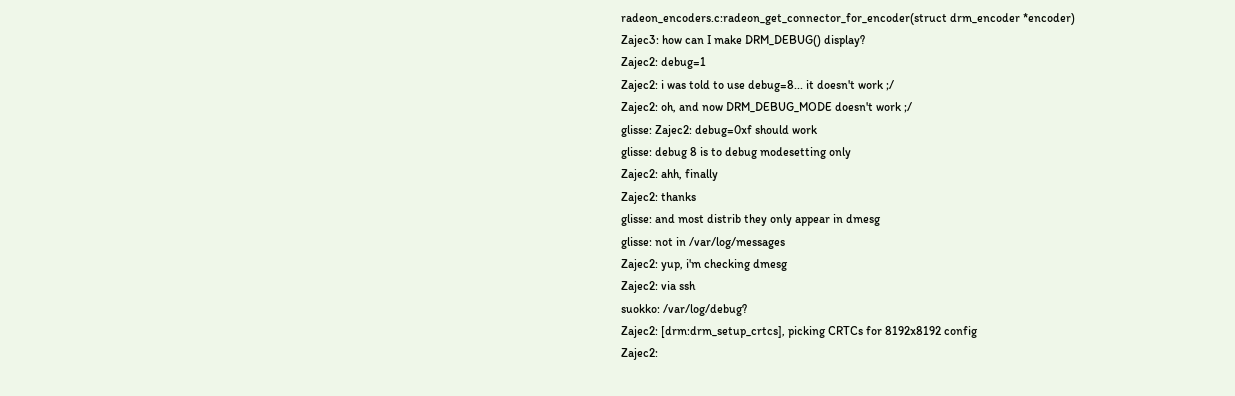radeon_encoders.c:radeon_get_connector_for_encoder(struct drm_encoder *encoder)
Zajec3: how can I make DRM_DEBUG() display?
Zajec2: debug=1
Zajec2: i was told to use debug=8... it doesn't work ;/
Zajec2: oh, and now DRM_DEBUG_MODE doesn't work ;/
glisse: Zajec2: debug=0xf should work
glisse: debug 8 is to debug modesetting only
Zajec2: ahh, finally
Zajec2: thanks
glisse: and most distrib they only appear in dmesg
glisse: not in /var/log/messages
Zajec2: yup, i'm checking dmesg
Zajec2: via ssh
suokko: /var/log/debug?
Zajec2: [drm:drm_setup_crtcs], picking CRTCs for 8192x8192 config
Zajec2: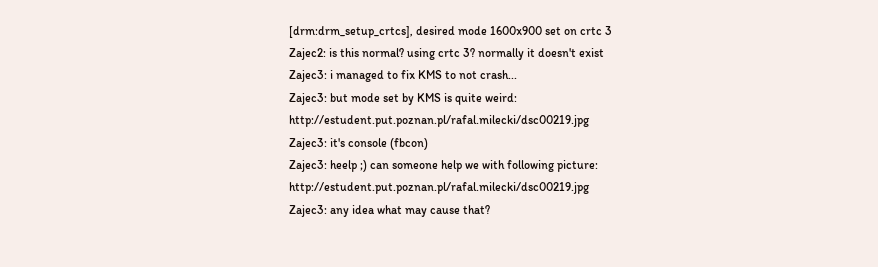[drm:drm_setup_crtcs], desired mode 1600x900 set on crtc 3
Zajec2: is this normal? using crtc 3? normally it doesn't exist
Zajec3: i managed to fix KMS to not crash...
Zajec3: but mode set by KMS is quite weird: http://estudent.put.poznan.pl/rafal.milecki/dsc00219.jpg
Zajec3: it's console (fbcon)
Zajec3: heelp ;) can someone help we with following picture: http://estudent.put.poznan.pl/rafal.milecki/dsc00219.jpg
Zajec3: any idea what may cause that?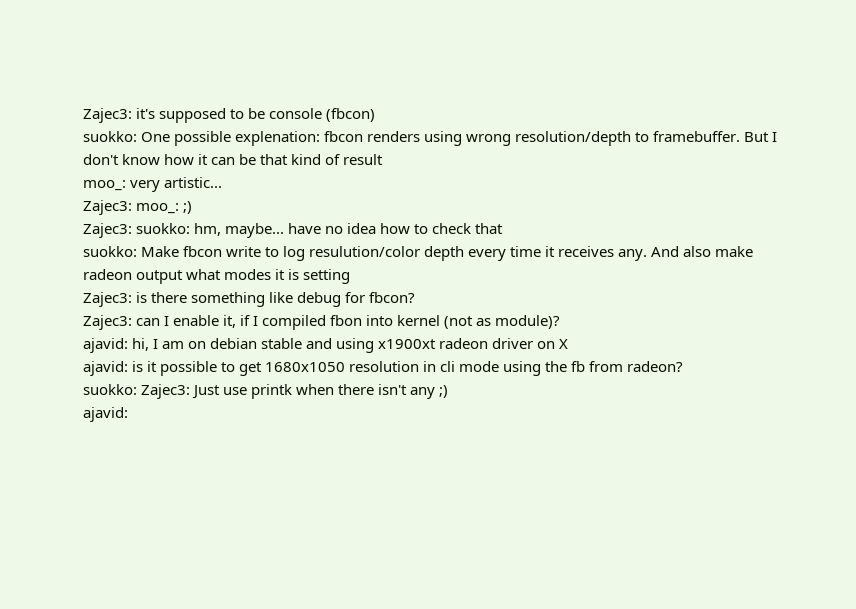Zajec3: it's supposed to be console (fbcon)
suokko: One possible explenation: fbcon renders using wrong resolution/depth to framebuffer. But I don't know how it can be that kind of result
moo_: very artistic...
Zajec3: moo_: ;)
Zajec3: suokko: hm, maybe... have no idea how to check that
suokko: Make fbcon write to log resulution/color depth every time it receives any. And also make radeon output what modes it is setting
Zajec3: is there something like debug for fbcon?
Zajec3: can I enable it, if I compiled fbon into kernel (not as module)?
ajavid: hi, I am on debian stable and using x1900xt radeon driver on X
ajavid: is it possible to get 1680x1050 resolution in cli mode using the fb from radeon?
suokko: Zajec3: Just use printk when there isn't any ;)
ajavid: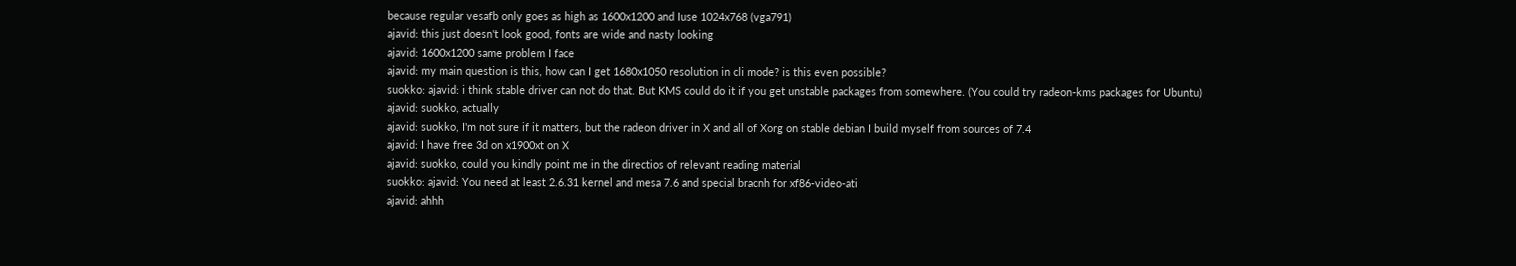because regular vesafb only goes as high as 1600x1200 and Iuse 1024x768 (vga791)
ajavid: this just doesn't look good, fonts are wide and nasty looking
ajavid: 1600x1200 same problem I face
ajavid: my main question is this, how can I get 1680x1050 resolution in cli mode? is this even possible?
suokko: ajavid: i think stable driver can not do that. But KMS could do it if you get unstable packages from somewhere. (You could try radeon-kms packages for Ubuntu)
ajavid: suokko, actually
ajavid: suokko, I'm not sure if it matters, but the radeon driver in X and all of Xorg on stable debian I build myself from sources of 7.4
ajavid: I have free 3d on x1900xt on X
ajavid: suokko, could you kindly point me in the directios of relevant reading material
suokko: ajavid: You need at least 2.6.31 kernel and mesa 7.6 and special bracnh for xf86-video-ati
ajavid: ahhh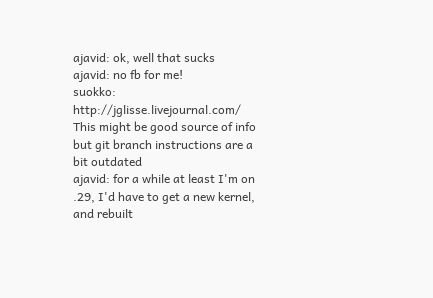ajavid: ok, well that sucks
ajavid: no fb for me!
suokko: http://jglisse.livejournal.com/ This might be good source of info but git branch instructions are a bit outdated
ajavid: for a while at least I'm on .29, I'd have to get a new kernel, and rebuilt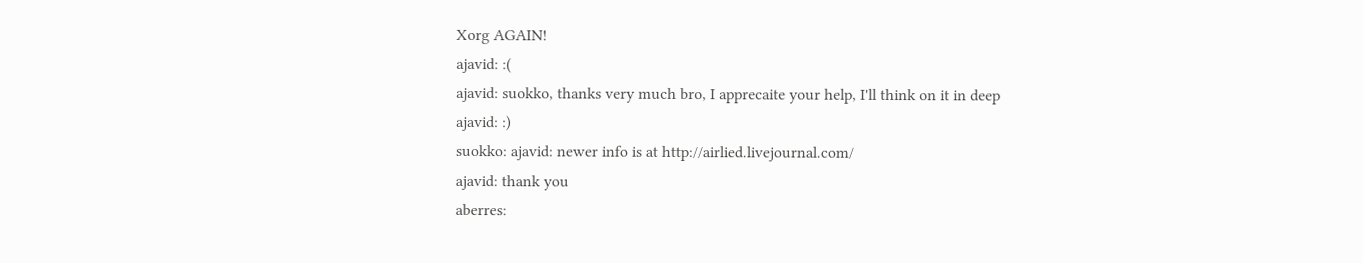Xorg AGAIN!
ajavid: :(
ajavid: suokko, thanks very much bro, I apprecaite your help, I'll think on it in deep
ajavid: :)
suokko: ajavid: newer info is at http://airlied.livejournal.com/
ajavid: thank you
aberres: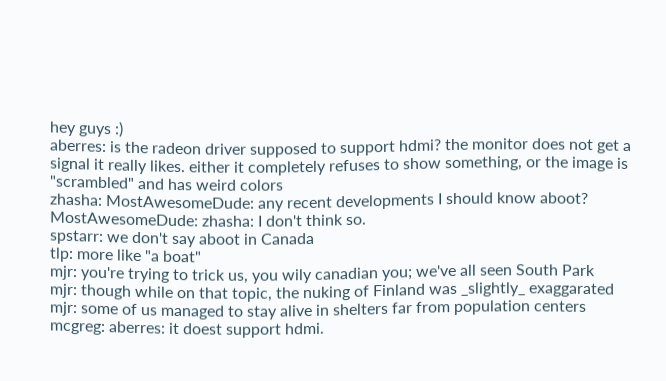hey guys :)
aberres: is the radeon driver supposed to support hdmi? the monitor does not get a signal it really likes. either it completely refuses to show something, or the image is "scrambled" and has weird colors
zhasha: MostAwesomeDude: any recent developments I should know aboot?
MostAwesomeDude: zhasha: I don't think so.
spstarr: we don't say aboot in Canada
tlp: more like "a boat"
mjr: you're trying to trick us, you wily canadian you; we've all seen South Park
mjr: though while on that topic, the nuking of Finland was _slightly_ exaggarated
mjr: some of us managed to stay alive in shelters far from population centers
mcgreg: aberres: it doest support hdmi.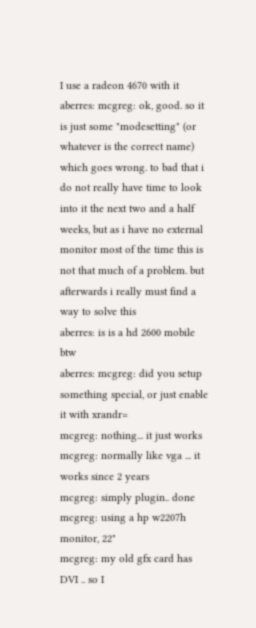I use a radeon 4670 with it
aberres: mcgreg: ok, good. so it is just some "modesetting" (or whatever is the correct name) which goes wrong. to bad that i do not really have time to look into it the next two and a half weeks, but as i have no external monitor most of the time this is not that much of a problem. but afterwards i really must find a way to solve this
aberres: is is a hd 2600 mobile btw
aberres: mcgreg: did you setup something special, or just enable it with xrandr=
mcgreg: nothing... it just works
mcgreg: normally like vga ... it works since 2 years
mcgreg: simply plugin.. done
mcgreg: using a hp w2207h monitor, 22"
mcgreg: my old gfx card has DVI .. so I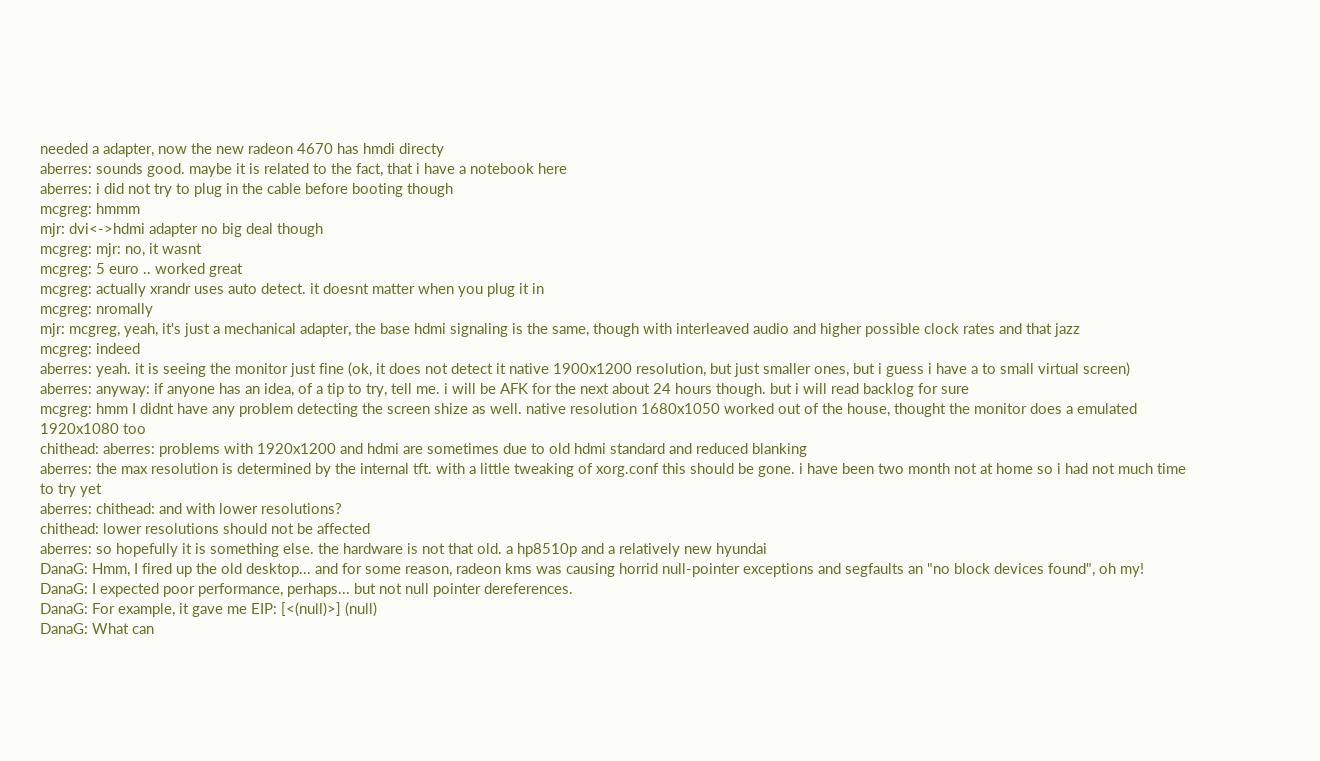needed a adapter, now the new radeon 4670 has hmdi directy
aberres: sounds good. maybe it is related to the fact, that i have a notebook here
aberres: i did not try to plug in the cable before booting though
mcgreg: hmmm
mjr: dvi<->hdmi adapter no big deal though
mcgreg: mjr: no, it wasnt
mcgreg: 5 euro .. worked great
mcgreg: actually xrandr uses auto detect. it doesnt matter when you plug it in
mcgreg: nromally
mjr: mcgreg, yeah, it's just a mechanical adapter, the base hdmi signaling is the same, though with interleaved audio and higher possible clock rates and that jazz
mcgreg: indeed
aberres: yeah. it is seeing the monitor just fine (ok, it does not detect it native 1900x1200 resolution, but just smaller ones, but i guess i have a to small virtual screen)
aberres: anyway: if anyone has an idea, of a tip to try, tell me. i will be AFK for the next about 24 hours though. but i will read backlog for sure
mcgreg: hmm I didnt have any problem detecting the screen shize as well. native resolution 1680x1050 worked out of the house, thought the monitor does a emulated 1920x1080 too
chithead: aberres: problems with 1920x1200 and hdmi are sometimes due to old hdmi standard and reduced blanking
aberres: the max resolution is determined by the internal tft. with a little tweaking of xorg.conf this should be gone. i have been two month not at home so i had not much time to try yet
aberres: chithead: and with lower resolutions?
chithead: lower resolutions should not be affected
aberres: so hopefully it is something else. the hardware is not that old. a hp8510p and a relatively new hyundai
DanaG: Hmm, I fired up the old desktop... and for some reason, radeon kms was causing horrid null-pointer exceptions and segfaults an "no block devices found", oh my!
DanaG: I expected poor performance, perhaps... but not null pointer dereferences.
DanaG: For example, it gave me EIP: [<(null)>] (null)
DanaG: What can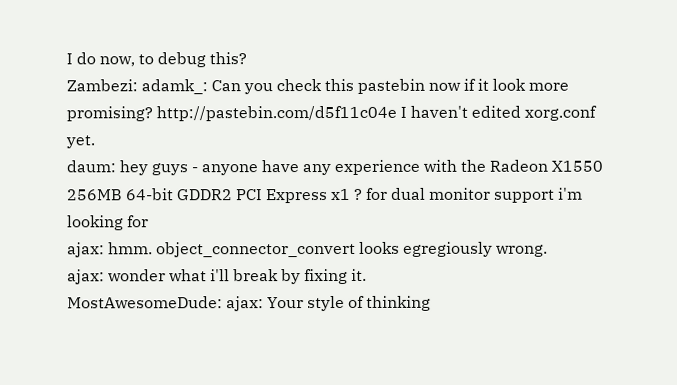I do now, to debug this?
Zambezi: adamk_: Can you check this pastebin now if it look more promising? http://pastebin.com/d5f11c04e I haven't edited xorg.conf yet.
daum: hey guys - anyone have any experience with the Radeon X1550 256MB 64-bit GDDR2 PCI Express x1 ? for dual monitor support i'm looking for
ajax: hmm. object_connector_convert looks egregiously wrong.
ajax: wonder what i'll break by fixing it.
MostAwesomeDude: ajax: Your style of thinking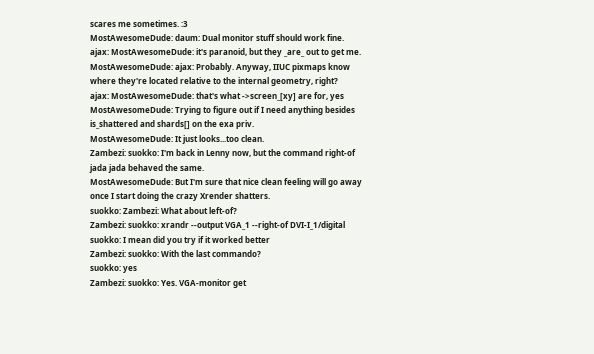scares me sometimes. :3
MostAwesomeDude: daum: Dual monitor stuff should work fine.
ajax: MostAwesomeDude: it's paranoid, but they _are_ out to get me.
MostAwesomeDude: ajax: Probably. Anyway, IIUC pixmaps know where they're located relative to the internal geometry, right?
ajax: MostAwesomeDude: that's what ->screen_[xy] are for, yes
MostAwesomeDude: Trying to figure out if I need anything besides is_shattered and shards[] on the exa priv.
MostAwesomeDude: It just looks...too clean.
Zambezi: suokko: I'm back in Lenny now, but the command right-of jada jada behaved the same.
MostAwesomeDude: But I'm sure that nice clean feeling will go away once I start doing the crazy Xrender shatters.
suokko: Zambezi: What about left-of?
Zambezi: suokko: xrandr --output VGA_1 --right-of DVI-I_1/digital
suokko: I mean did you try if it worked better
Zambezi: suokko: With the last commando?
suokko: yes
Zambezi: suokko: Yes. VGA-monitor get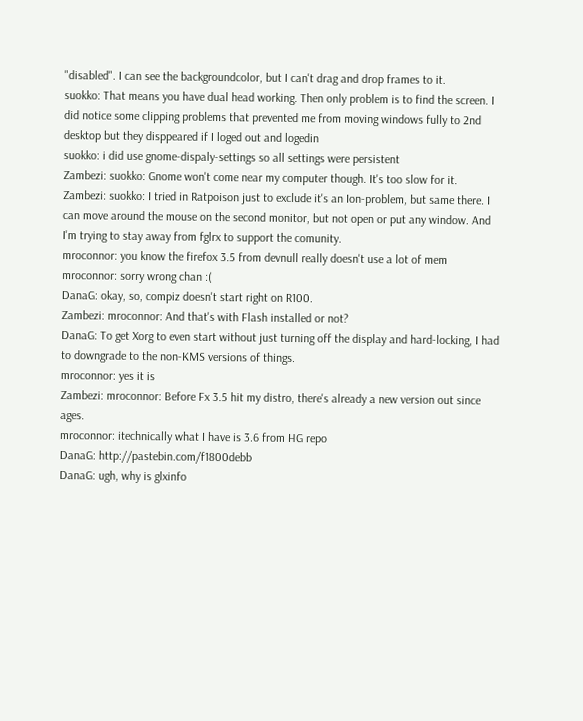"disabled". I can see the backgroundcolor, but I can't drag and drop frames to it.
suokko: That means you have dual head working. Then only problem is to find the screen. I did notice some clipping problems that prevented me from moving windows fully to 2nd desktop but they disppeared if I loged out and logedin
suokko: i did use gnome-dispaly-settings so all settings were persistent
Zambezi: suokko: Gnome won't come near my computer though. It's too slow for it.
Zambezi: suokko: I tried in Ratpoison just to exclude it's an Ion-problem, but same there. I can move around the mouse on the second monitor, but not open or put any window. And I'm trying to stay away from fglrx to support the comunity.
mroconnor: you know the firefox 3.5 from devnull really doesn't use a lot of mem
mroconnor: sorry wrong chan :(
DanaG: okay, so, compiz doesn't start right on R100.
Zambezi: mroconnor: And that's with Flash installed or not?
DanaG: To get Xorg to even start without just turning off the display and hard-locking, I had to downgrade to the non-KMS versions of things.
mroconnor: yes it is
Zambezi: mroconnor: Before Fx 3.5 hit my distro, there's already a new version out since ages.
mroconnor: itechnically what I have is 3.6 from HG repo
DanaG: http://pastebin.com/f1800debb
DanaG: ugh, why is glxinfo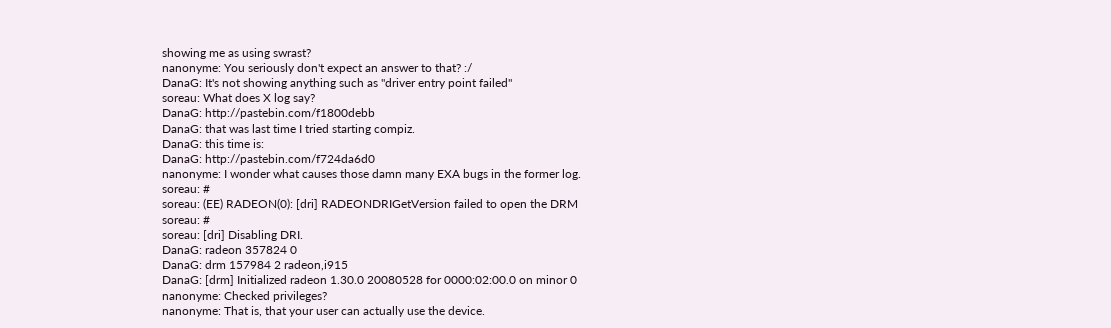showing me as using swrast?
nanonyme: You seriously don't expect an answer to that? :/
DanaG: It's not showing anything such as "driver entry point failed"
soreau: What does X log say?
DanaG: http://pastebin.com/f1800debb
DanaG: that was last time I tried starting compiz.
DanaG: this time is:
DanaG: http://pastebin.com/f724da6d0
nanonyme: I wonder what causes those damn many EXA bugs in the former log.
soreau: #
soreau: (EE) RADEON(0): [dri] RADEONDRIGetVersion failed to open the DRM
soreau: #
soreau: [dri] Disabling DRI.
DanaG: radeon 357824 0
DanaG: drm 157984 2 radeon,i915
DanaG: [drm] Initialized radeon 1.30.0 20080528 for 0000:02:00.0 on minor 0
nanonyme: Checked privileges?
nanonyme: That is, that your user can actually use the device.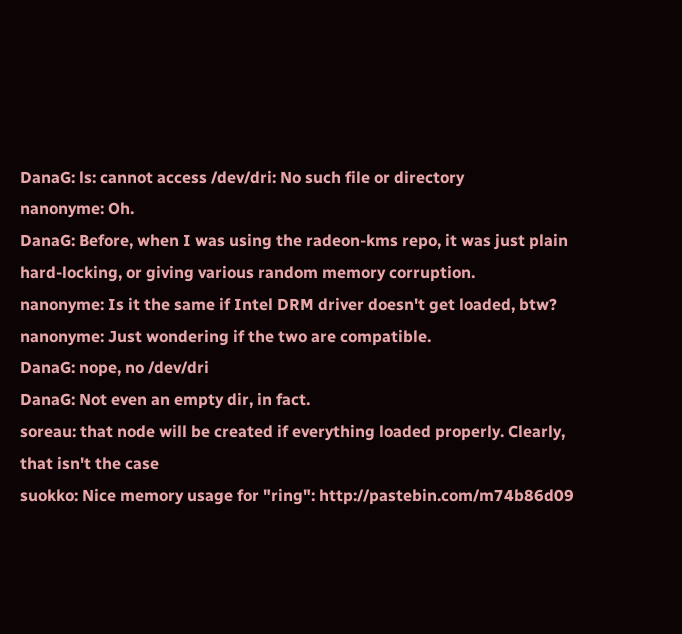DanaG: ls: cannot access /dev/dri: No such file or directory
nanonyme: Oh.
DanaG: Before, when I was using the radeon-kms repo, it was just plain hard-locking, or giving various random memory corruption.
nanonyme: Is it the same if Intel DRM driver doesn't get loaded, btw?
nanonyme: Just wondering if the two are compatible.
DanaG: nope, no /dev/dri
DanaG: Not even an empty dir, in fact.
soreau: that node will be created if everything loaded properly. Clearly, that isn't the case
suokko: Nice memory usage for "ring": http://pastebin.com/m74b86d09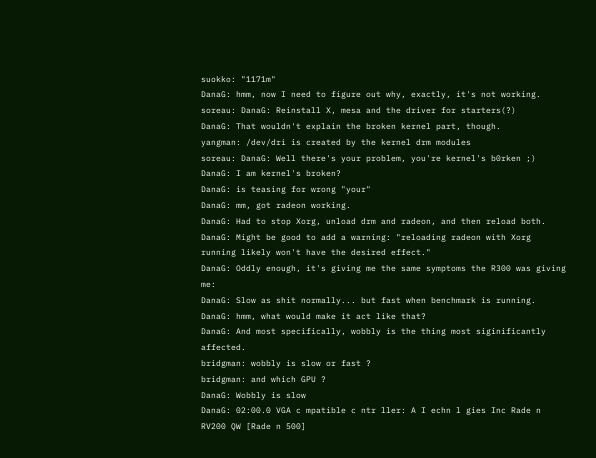suokko: "1171m"
DanaG: hmm, now I need to figure out why, exactly, it's not working.
soreau: DanaG: Reinstall X, mesa and the driver for starters(?)
DanaG: That wouldn't explain the broken kernel part, though.
yangman: /dev/dri is created by the kernel drm modules
soreau: DanaG: Well there's your problem, you're kernel's b0rken ;)
DanaG: I am kernel's broken?
DanaG: is teasing for wrong "your"
DanaG: mm, got radeon working.
DanaG: Had to stop Xorg, unload drm and radeon, and then reload both.
DanaG: Might be good to add a warning: "reloading radeon with Xorg running likely won't have the desired effect."
DanaG: Oddly enough, it's giving me the same symptoms the R300 was giving me:
DanaG: Slow as shit normally... but fast when benchmark is running.
DanaG: hmm, what would make it act like that?
DanaG: And most specifically, wobbly is the thing most siginificantly affected.
bridgman: wobbly is slow or fast ?
bridgman: and which GPU ?
DanaG: Wobbly is slow
DanaG: 02:00.0 VGA c mpatible c ntr ller: A I echn l gies Inc Rade n RV200 QW [Rade n 500]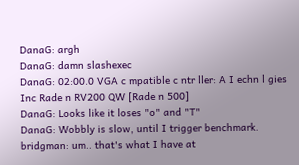DanaG: argh
DanaG: damn slashexec
DanaG: 02:00.0 VGA c mpatible c ntr ller: A I echn l gies Inc Rade n RV200 QW [Rade n 500]
DanaG: Looks like it loses "o" and "T"
DanaG: Wobbly is slow, until I trigger benchmark.
bridgman: um.. that's what I have at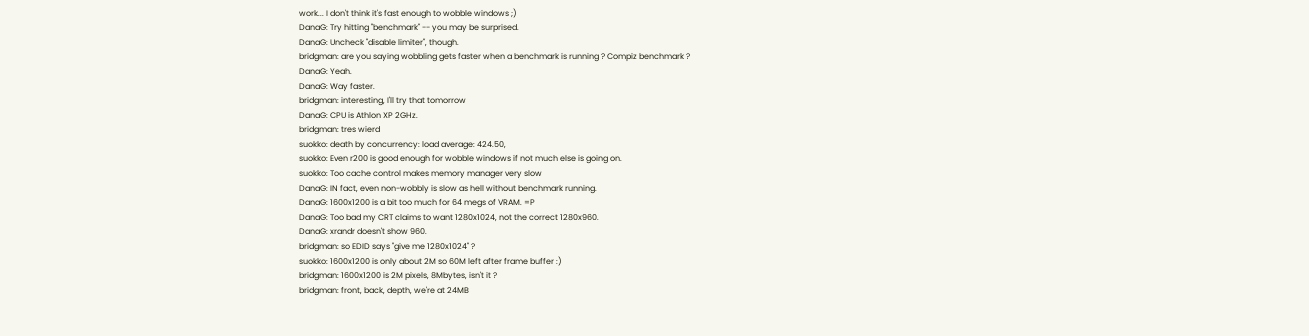work... I don't think it's fast enough to wobble windows ;)
DanaG: Try hitting "benchmark" -- you may be surprised.
DanaG: Uncheck "disable limiter", though.
bridgman: are you saying wobbling gets faster when a benchmark is running ? Compiz benchmark ?
DanaG: Yeah.
DanaG: Way faster.
bridgman: interesting, I'll try that tomorrow
DanaG: CPU is Athlon XP 2GHz.
bridgman: tres wierd
suokko: death by concurrency: load average: 424.50,
suokko: Even r200 is good enough for wobble windows if not much else is going on.
suokko: Too cache control makes memory manager very slow
DanaG: IN fact, even non-wobbly is slow as hell without benchmark running.
DanaG: 1600x1200 is a bit too much for 64 megs of VRAM. =P
DanaG: Too bad my CRT claims to want 1280x1024, not the correct 1280x960.
DanaG: xrandr doesn't show 960.
bridgman: so EDID says "give me 1280x1024" ?
suokko: 1600x1200 is only about 2M so 60M left after frame buffer :)
bridgman: 1600x1200 is 2M pixels, 8Mbytes, isn't it ?
bridgman: front, back, depth, we're at 24MB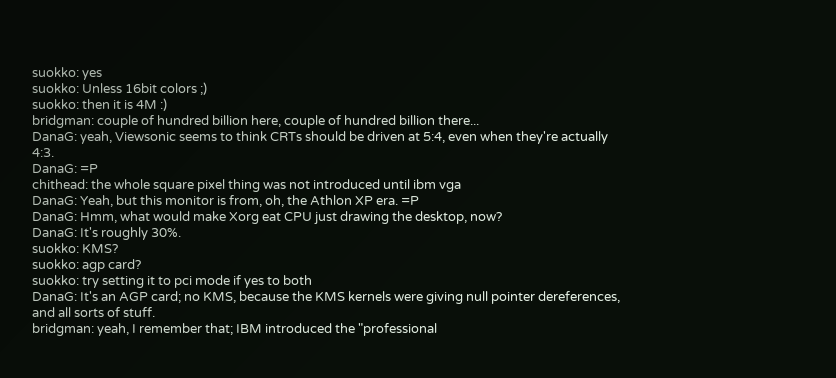suokko: yes
suokko: Unless 16bit colors ;)
suokko: then it is 4M :)
bridgman: couple of hundred billion here, couple of hundred billion there...
DanaG: yeah, Viewsonic seems to think CRTs should be driven at 5:4, even when they're actually 4:3.
DanaG: =P
chithead: the whole square pixel thing was not introduced until ibm vga
DanaG: Yeah, but this monitor is from, oh, the Athlon XP era. =P
DanaG: Hmm, what would make Xorg eat CPU just drawing the desktop, now?
DanaG: It's roughly 30%.
suokko: KMS?
suokko: agp card?
suokko: try setting it to pci mode if yes to both
DanaG: It's an AGP card; no KMS, because the KMS kernels were giving null pointer dereferences, and all sorts of stuff.
bridgman: yeah, I remember that; IBM introduced the "professional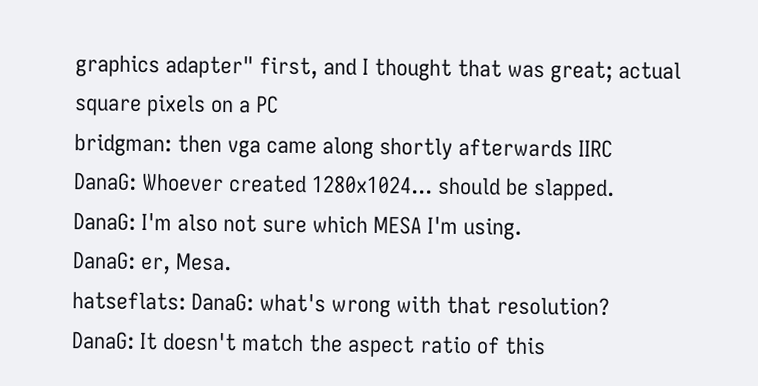graphics adapter" first, and I thought that was great; actual square pixels on a PC
bridgman: then vga came along shortly afterwards IIRC
DanaG: Whoever created 1280x1024... should be slapped.
DanaG: I'm also not sure which MESA I'm using.
DanaG: er, Mesa.
hatseflats: DanaG: what's wrong with that resolution?
DanaG: It doesn't match the aspect ratio of this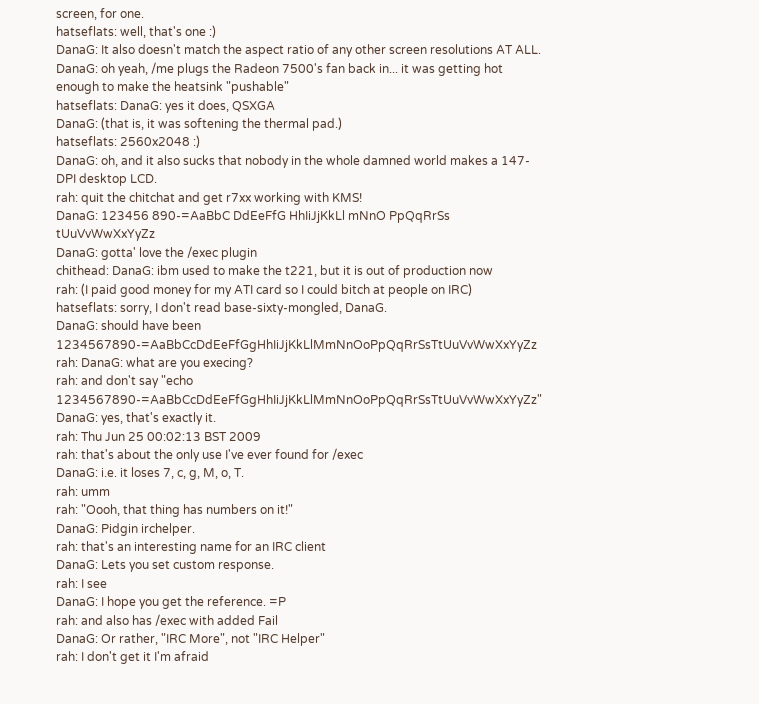screen, for one.
hatseflats: well, that's one :)
DanaG: It also doesn't match the aspect ratio of any other screen resolutions AT ALL.
DanaG: oh yeah, /me plugs the Radeon 7500's fan back in... it was getting hot enough to make the heatsink "pushable"
hatseflats: DanaG: yes it does, QSXGA
DanaG: (that is, it was softening the thermal pad.)
hatseflats: 2560x2048 :)
DanaG: oh, and it also sucks that nobody in the whole damned world makes a 147-DPI desktop LCD.
rah: quit the chitchat and get r7xx working with KMS!
DanaG: 123456 890-=AaBbC DdEeFfG HhIiJjKkLl mNnO PpQqRrSs tUuVvWwXxYyZz
DanaG: gotta' love the /exec plugin
chithead: DanaG: ibm used to make the t221, but it is out of production now
rah: (I paid good money for my ATI card so I could bitch at people on IRC)
hatseflats: sorry, I don't read base-sixty-mongled, DanaG.
DanaG: should have been 1234567890-=AaBbCcDdEeFfGgHhIiJjKkLlMmNnOoPpQqRrSsTtUuVvWwXxYyZz
rah: DanaG: what are you execing?
rah: and don't say "echo 1234567890-=AaBbCcDdEeFfGgHhIiJjKkLlMmNnOoPpQqRrSsTtUuVvWwXxYyZz"
DanaG: yes, that's exactly it.
rah: Thu Jun 25 00:02:13 BST 2009
rah: that's about the only use I've ever found for /exec
DanaG: i.e. it loses 7, c, g, M, o, T.
rah: umm
rah: "Oooh, that thing has numbers on it!"
DanaG: Pidgin irchelper.
rah: that's an interesting name for an IRC client
DanaG: Lets you set custom response.
rah: I see
DanaG: I hope you get the reference. =P
rah: and also has /exec with added Fail
DanaG: Or rather, "IRC More", not "IRC Helper"
rah: I don't get it I'm afraid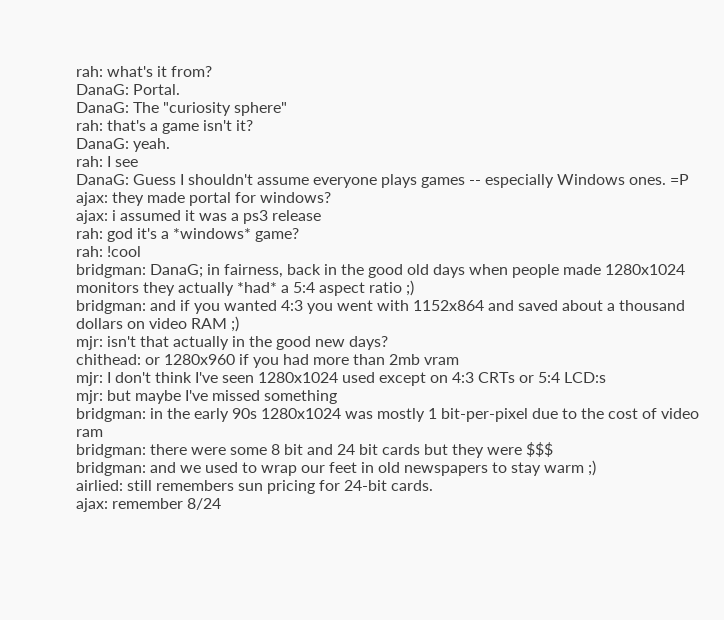rah: what's it from?
DanaG: Portal.
DanaG: The "curiosity sphere"
rah: that's a game isn't it?
DanaG: yeah.
rah: I see
DanaG: Guess I shouldn't assume everyone plays games -- especially Windows ones. =P
ajax: they made portal for windows?
ajax: i assumed it was a ps3 release
rah: god it's a *windows* game?
rah: !cool
bridgman: DanaG; in fairness, back in the good old days when people made 1280x1024 monitors they actually *had* a 5:4 aspect ratio ;)
bridgman: and if you wanted 4:3 you went with 1152x864 and saved about a thousand dollars on video RAM ;)
mjr: isn't that actually in the good new days?
chithead: or 1280x960 if you had more than 2mb vram
mjr: I don't think I've seen 1280x1024 used except on 4:3 CRTs or 5:4 LCD:s
mjr: but maybe I've missed something
bridgman: in the early 90s 1280x1024 was mostly 1 bit-per-pixel due to the cost of video ram
bridgman: there were some 8 bit and 24 bit cards but they were $$$
bridgman: and we used to wrap our feet in old newspapers to stay warm ;)
airlied: still remembers sun pricing for 24-bit cards.
ajax: remember 8/24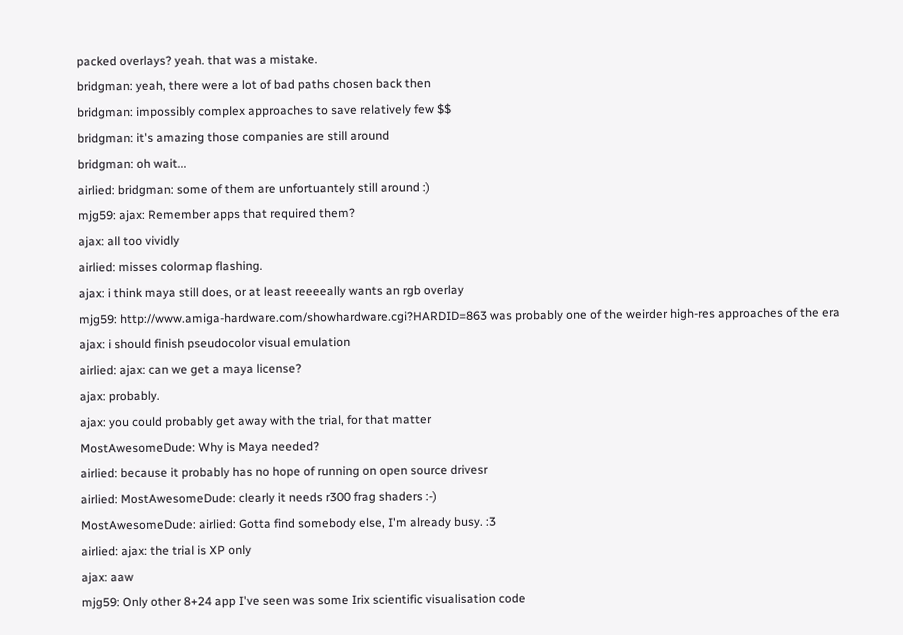packed overlays? yeah. that was a mistake.
bridgman: yeah, there were a lot of bad paths chosen back then
bridgman: impossibly complex approaches to save relatively few $$
bridgman: it's amazing those companies are still around
bridgman: oh wait...
airlied: bridgman: some of them are unfortuantely still around :)
mjg59: ajax: Remember apps that required them?
ajax: all too vividly
airlied: misses colormap flashing.
ajax: i think maya still does, or at least reeeeally wants an rgb overlay
mjg59: http://www.amiga-hardware.com/showhardware.cgi?HARDID=863 was probably one of the weirder high-res approaches of the era
ajax: i should finish pseudocolor visual emulation
airlied: ajax: can we get a maya license?
ajax: probably.
ajax: you could probably get away with the trial, for that matter
MostAwesomeDude: Why is Maya needed?
airlied: because it probably has no hope of running on open source drivesr
airlied: MostAwesomeDude: clearly it needs r300 frag shaders :-)
MostAwesomeDude: airlied: Gotta find somebody else, I'm already busy. :3
airlied: ajax: the trial is XP only
ajax: aaw
mjg59: Only other 8+24 app I've seen was some Irix scientific visualisation code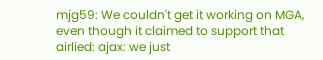mjg59: We couldn't get it working on MGA, even though it claimed to support that
airlied: ajax: we just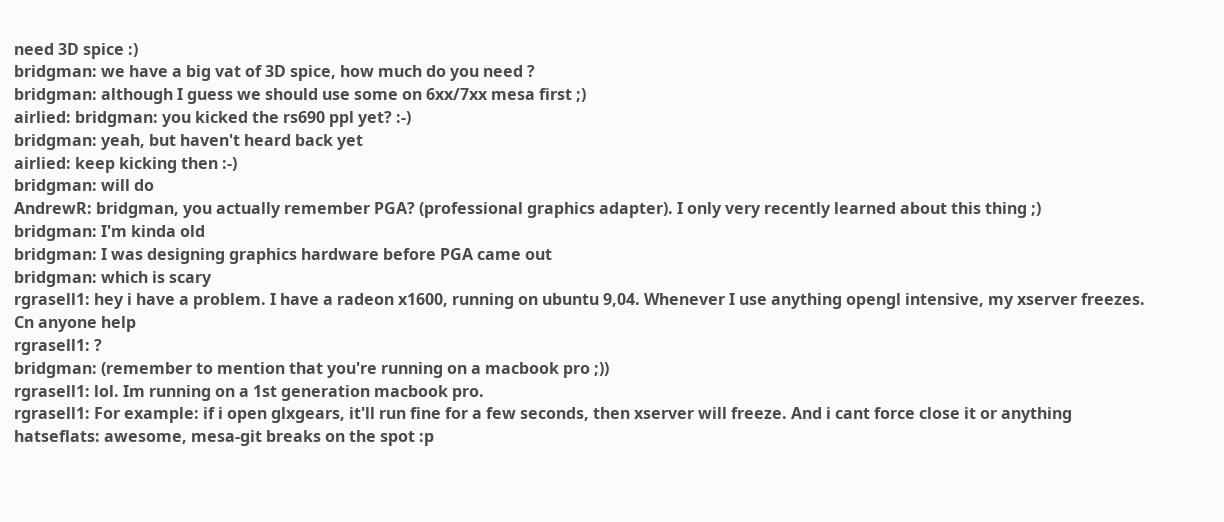need 3D spice :)
bridgman: we have a big vat of 3D spice, how much do you need ?
bridgman: although I guess we should use some on 6xx/7xx mesa first ;)
airlied: bridgman: you kicked the rs690 ppl yet? :-)
bridgman: yeah, but haven't heard back yet
airlied: keep kicking then :-)
bridgman: will do
AndrewR: bridgman, you actually remember PGA? (professional graphics adapter). I only very recently learned about this thing ;)
bridgman: I'm kinda old
bridgman: I was designing graphics hardware before PGA came out
bridgman: which is scary
rgrasell1: hey i have a problem. I have a radeon x1600, running on ubuntu 9,04. Whenever I use anything opengl intensive, my xserver freezes. Cn anyone help
rgrasell1: ?
bridgman: (remember to mention that you're running on a macbook pro ;))
rgrasell1: lol. Im running on a 1st generation macbook pro.
rgrasell1: For example: if i open glxgears, it'll run fine for a few seconds, then xserver will freeze. And i cant force close it or anything
hatseflats: awesome, mesa-git breaks on the spot :p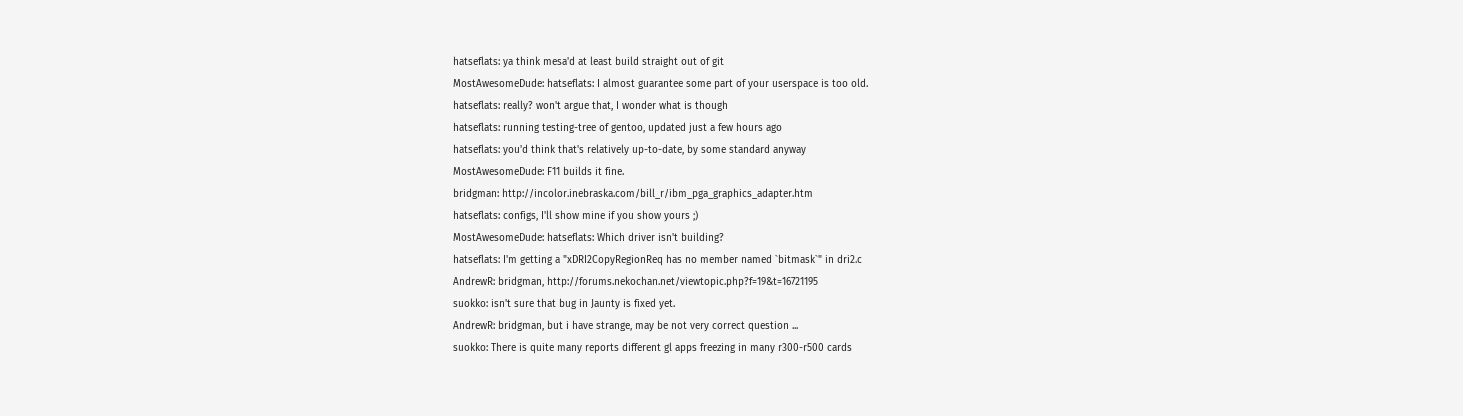hatseflats: ya think mesa'd at least build straight out of git
MostAwesomeDude: hatseflats: I almost guarantee some part of your userspace is too old.
hatseflats: really? won't argue that, I wonder what is though
hatseflats: running testing-tree of gentoo, updated just a few hours ago
hatseflats: you'd think that's relatively up-to-date, by some standard anyway
MostAwesomeDude: F11 builds it fine.
bridgman: http://incolor.inebraska.com/bill_r/ibm_pga_graphics_adapter.htm
hatseflats: configs, I'll show mine if you show yours ;)
MostAwesomeDude: hatseflats: Which driver isn't building?
hatseflats: I'm getting a "xDRI2CopyRegionReq has no member named `bitmask`" in dri2.c
AndrewR: bridgman, http://forums.nekochan.net/viewtopic.php?f=19&t=16721195
suokko: isn't sure that bug in Jaunty is fixed yet.
AndrewR: bridgman, but i have strange, may be not very correct question ...
suokko: There is quite many reports different gl apps freezing in many r300-r500 cards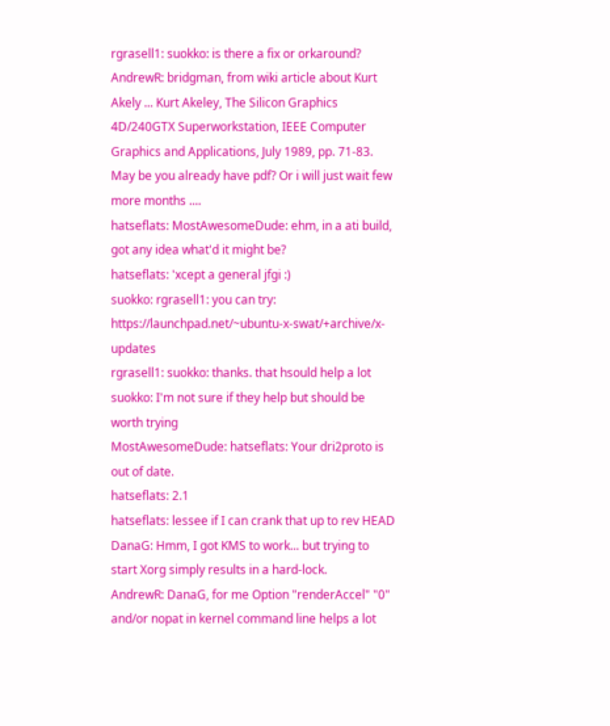rgrasell1: suokko: is there a fix or orkaround?
AndrewR: bridgman, from wiki article about Kurt Akely ... Kurt Akeley, The Silicon Graphics 4D/240GTX Superworkstation, IEEE Computer Graphics and Applications, July 1989, pp. 71-83. May be you already have pdf? Or i will just wait few more months ....
hatseflats: MostAwesomeDude: ehm, in a ati build, got any idea what'd it might be?
hatseflats: 'xcept a general jfgi :)
suokko: rgrasell1: you can try: https://launchpad.net/~ubuntu-x-swat/+archive/x-updates
rgrasell1: suokko: thanks. that hsould help a lot
suokko: I'm not sure if they help but should be worth trying
MostAwesomeDude: hatseflats: Your dri2proto is out of date.
hatseflats: 2.1
hatseflats: lessee if I can crank that up to rev HEAD
DanaG: Hmm, I got KMS to work... but trying to start Xorg simply results in a hard-lock.
AndrewR: DanaG, for me Option "renderAccel" "0" and/or nopat in kernel command line helps a lot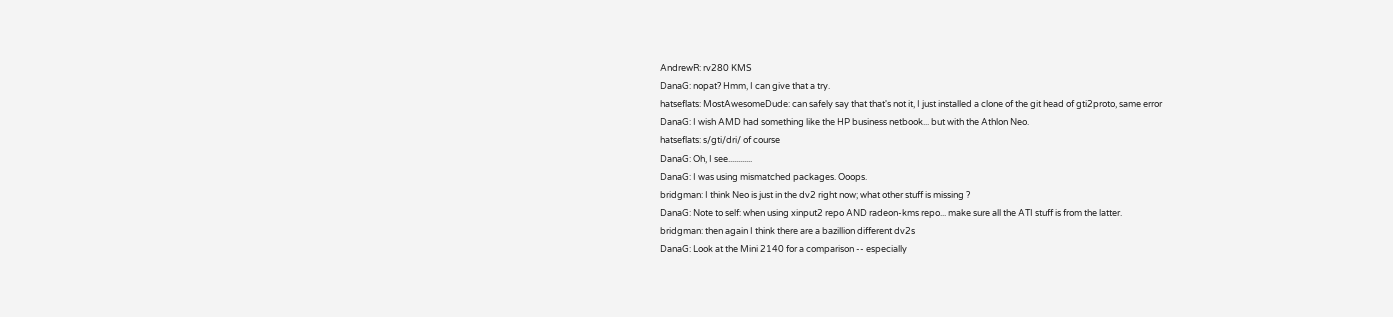AndrewR: rv280 KMS
DanaG: nopat? Hmm, I can give that a try.
hatseflats: MostAwesomeDude: can safely say that that's not it, I just installed a clone of the git head of gti2proto, same error
DanaG: I wish AMD had something like the HP business netbook... but with the Athlon Neo.
hatseflats: s/gti/dri/ of course
DanaG: Oh, I see............
DanaG: I was using mismatched packages. Ooops.
bridgman: I think Neo is just in the dv2 right now; what other stuff is missing ?
DanaG: Note to self: when using xinput2 repo AND radeon-kms repo... make sure all the ATI stuff is from the latter.
bridgman: then again I think there are a bazillion different dv2s
DanaG: Look at the Mini 2140 for a comparison -- especially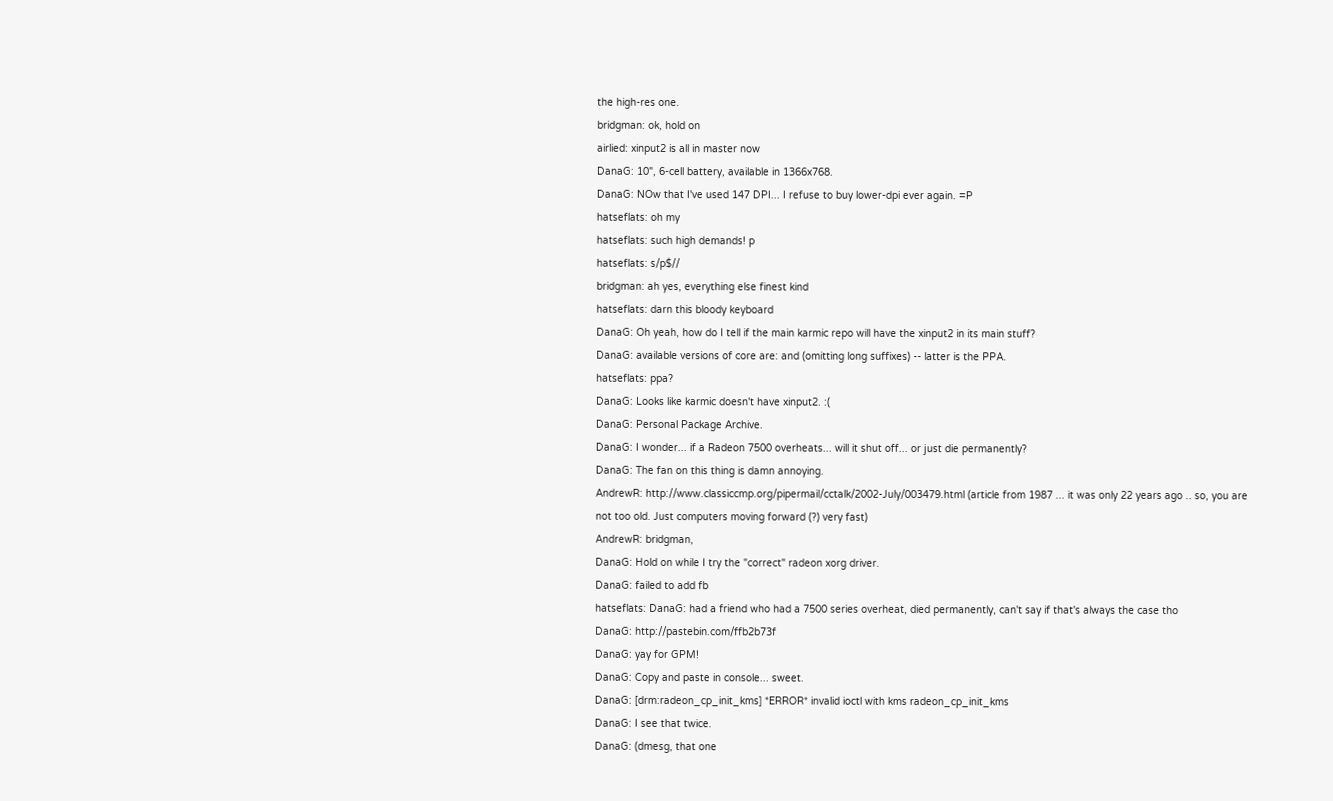the high-res one.
bridgman: ok, hold on
airlied: xinput2 is all in master now
DanaG: 10", 6-cell battery, available in 1366x768.
DanaG: NOw that I've used 147 DPI... I refuse to buy lower-dpi ever again. =P
hatseflats: oh my
hatseflats: such high demands! p
hatseflats: s/p$//
bridgman: ah yes, everything else finest kind
hatseflats: darn this bloody keyboard
DanaG: Oh yeah, how do I tell if the main karmic repo will have the xinput2 in its main stuff?
DanaG: available versions of core are: and (omitting long suffixes) -- latter is the PPA.
hatseflats: ppa?
DanaG: Looks like karmic doesn't have xinput2. :(
DanaG: Personal Package Archive.
DanaG: I wonder... if a Radeon 7500 overheats... will it shut off... or just die permanently?
DanaG: The fan on this thing is damn annoying.
AndrewR: http://www.classiccmp.org/pipermail/cctalk/2002-July/003479.html (article from 1987 ... it was only 22 years ago .. so, you are not too old. Just computers moving forward (?) very fast)
AndrewR: bridgman,
DanaG: Hold on while I try the "correct" radeon xorg driver.
DanaG: failed to add fb
hatseflats: DanaG: had a friend who had a 7500 series overheat, died permanently, can't say if that's always the case tho
DanaG: http://pastebin.com/ffb2b73f
DanaG: yay for GPM!
DanaG: Copy and paste in console... sweet.
DanaG: [drm:radeon_cp_init_kms] *ERROR* invalid ioctl with kms radeon_cp_init_kms
DanaG: I see that twice.
DanaG: (dmesg, that one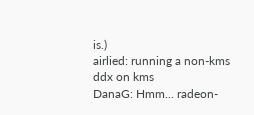is.)
airlied: running a non-kms ddx on kms
DanaG: Hmm... radeon-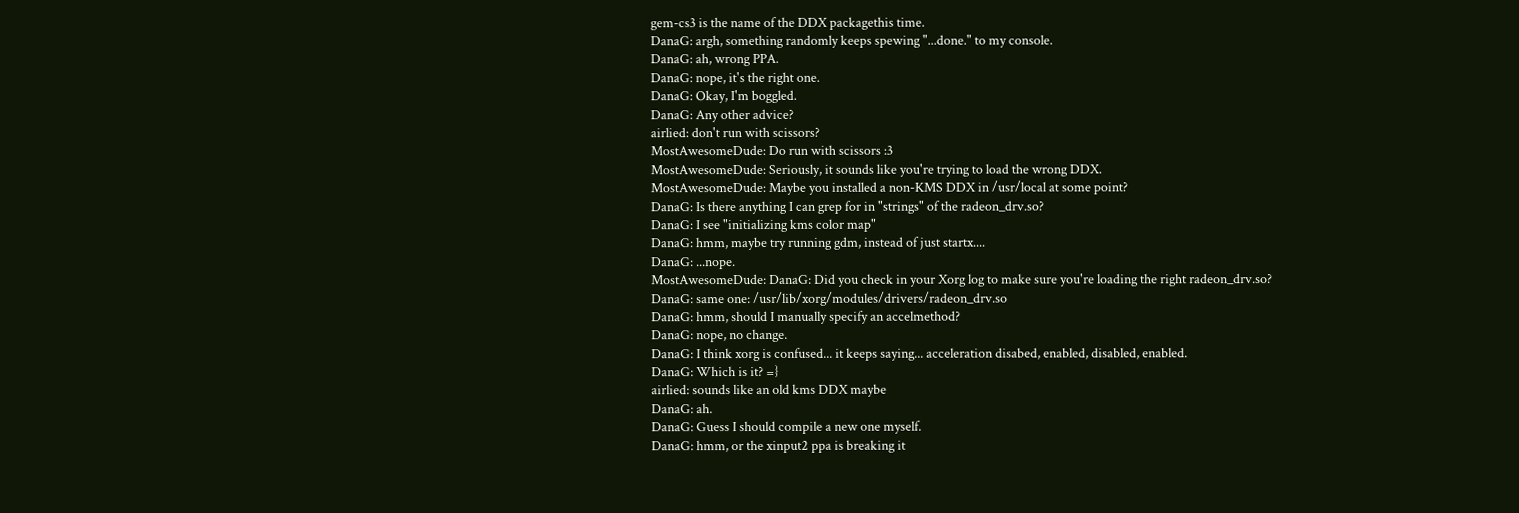gem-cs3 is the name of the DDX packagethis time.
DanaG: argh, something randomly keeps spewing "...done." to my console.
DanaG: ah, wrong PPA.
DanaG: nope, it's the right one.
DanaG: Okay, I'm boggled.
DanaG: Any other advice?
airlied: don't run with scissors?
MostAwesomeDude: Do run with scissors :3
MostAwesomeDude: Seriously, it sounds like you're trying to load the wrong DDX.
MostAwesomeDude: Maybe you installed a non-KMS DDX in /usr/local at some point?
DanaG: Is there anything I can grep for in "strings" of the radeon_drv.so?
DanaG: I see "initializing kms color map"
DanaG: hmm, maybe try running gdm, instead of just startx....
DanaG: ...nope.
MostAwesomeDude: DanaG: Did you check in your Xorg log to make sure you're loading the right radeon_drv.so?
DanaG: same one: /usr/lib/xorg/modules/drivers/radeon_drv.so
DanaG: hmm, should I manually specify an accelmethod?
DanaG: nope, no change.
DanaG: I think xorg is confused... it keeps saying... acceleration disabed, enabled, disabled, enabled.
DanaG: Which is it? =}
airlied: sounds like an old kms DDX maybe
DanaG: ah.
DanaG: Guess I should compile a new one myself.
DanaG: hmm, or the xinput2 ppa is breaking it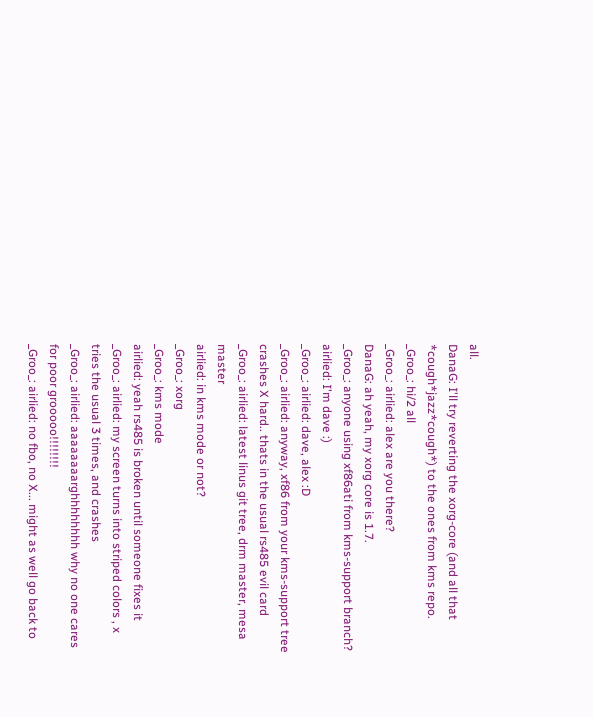all.
DanaG: I'll try reverting the xorg-core (and all that *cough*jazz*cough*) to the ones from kms repo.
_Groo_: hi/2 all
_Groo_: airlied: alex are you there?
DanaG: ah yeah, my xorg core is 1.7.
_Groo_: anyone using xf86ati from kms-support branch?
airlied: I'm dave :)
_Groo_: airlied: dave, alex :D
_Groo_: airlied: anyway, xf86 from your kms-support tree crashes X hard.. thats in the usual rs485 evil card
_Groo_: airlied: latest linus git tree, drm master, mesa master
airlied: in kms mode or not?
_Groo_: xorg
_Groo_: kms mode
airlied: yeah rs485 is broken until someone fixes it
_Groo_: airlied: my screen turns into striped colors , x tries the usual 3 times, and crashes
_Groo_: airlied: aaaaaaaarghhhhhhhh why no one cares for poor grooooo!!!!!!!!
_Groo_: airlied: no fbo, no X... might as well go back to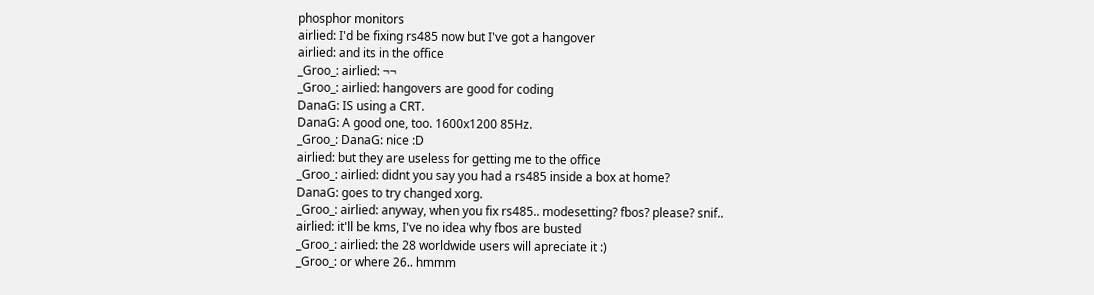phosphor monitors
airlied: I'd be fixing rs485 now but I've got a hangover
airlied: and its in the office
_Groo_: airlied: ¬¬
_Groo_: airlied: hangovers are good for coding
DanaG: IS using a CRT.
DanaG: A good one, too. 1600x1200 85Hz.
_Groo_: DanaG: nice :D
airlied: but they are useless for getting me to the office
_Groo_: airlied: didnt you say you had a rs485 inside a box at home?
DanaG: goes to try changed xorg.
_Groo_: airlied: anyway, when you fix rs485.. modesetting? fbos? please? snif..
airlied: it'll be kms, I've no idea why fbos are busted
_Groo_: airlied: the 28 worldwide users will apreciate it :)
_Groo_: or where 26.. hmmm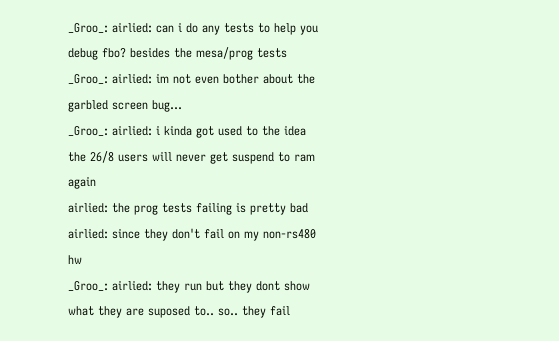_Groo_: airlied: can i do any tests to help you debug fbo? besides the mesa/prog tests
_Groo_: airlied: im not even bother about the garbled screen bug...
_Groo_: airlied: i kinda got used to the idea the 26/8 users will never get suspend to ram again
airlied: the prog tests failing is pretty bad
airlied: since they don't fail on my non-rs480 hw
_Groo_: airlied: they run but they dont show what they are suposed to.. so.. they fail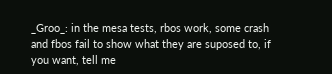_Groo_: in the mesa tests, rbos work, some crash and fbos fail to show what they are suposed to, if you want, tell me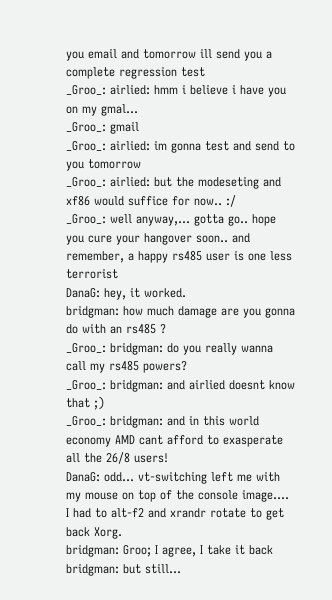you email and tomorrow ill send you a complete regression test
_Groo_: airlied: hmm i believe i have you on my gmal...
_Groo_: gmail
_Groo_: airlied: im gonna test and send to you tomorrow
_Groo_: airlied: but the modeseting and xf86 would suffice for now.. :/
_Groo_: well anyway,... gotta go.. hope you cure your hangover soon.. and remember, a happy rs485 user is one less terrorist
DanaG: hey, it worked.
bridgman: how much damage are you gonna do with an rs485 ?
_Groo_: bridgman: do you really wanna call my rs485 powers?
_Groo_: bridgman: and airlied doesnt know that ;)
_Groo_: bridgman: and in this world economy AMD cant afford to exasperate all the 26/8 users!
DanaG: odd... vt-switching left me with my mouse on top of the console image.... I had to alt-f2 and xrandr rotate to get back Xorg.
bridgman: Groo; I agree, I take it back
bridgman: but still...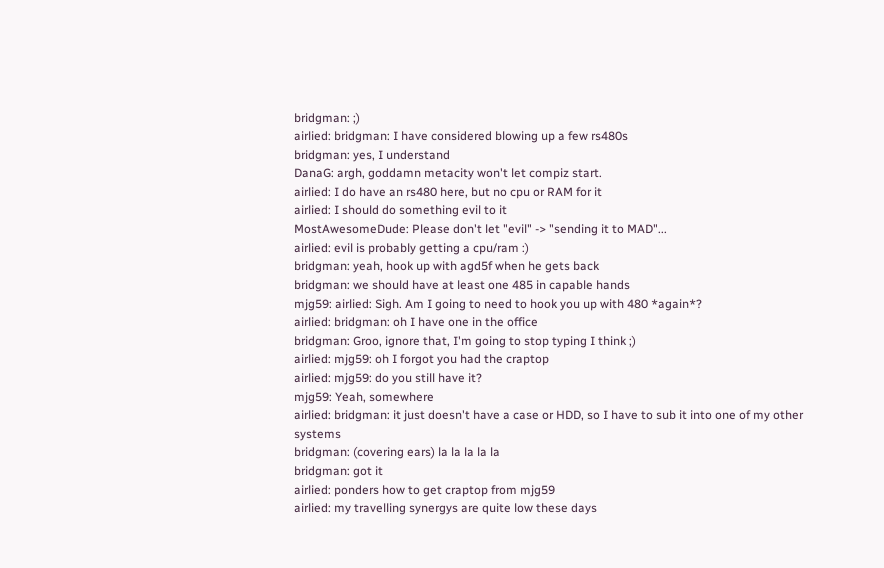bridgman: ;)
airlied: bridgman: I have considered blowing up a few rs480s
bridgman: yes, I understand
DanaG: argh, goddamn metacity won't let compiz start.
airlied: I do have an rs480 here, but no cpu or RAM for it
airlied: I should do something evil to it
MostAwesomeDude: Please don't let "evil" -> "sending it to MAD"...
airlied: evil is probably getting a cpu/ram :)
bridgman: yeah, hook up with agd5f when he gets back
bridgman: we should have at least one 485 in capable hands
mjg59: airlied: Sigh. Am I going to need to hook you up with 480 *again*?
airlied: bridgman: oh I have one in the office
bridgman: Groo, ignore that, I'm going to stop typing I think ;)
airlied: mjg59: oh I forgot you had the craptop
airlied: mjg59: do you still have it?
mjg59: Yeah, somewhere
airlied: bridgman: it just doesn't have a case or HDD, so I have to sub it into one of my other systems
bridgman: (covering ears) la la la la la
bridgman: got it
airlied: ponders how to get craptop from mjg59
airlied: my travelling synergys are quite low these days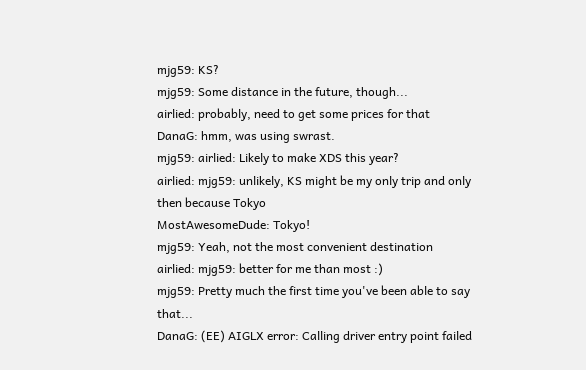mjg59: KS?
mjg59: Some distance in the future, though...
airlied: probably, need to get some prices for that
DanaG: hmm, was using swrast.
mjg59: airlied: Likely to make XDS this year?
airlied: mjg59: unlikely, KS might be my only trip and only then because Tokyo
MostAwesomeDude: Tokyo!
mjg59: Yeah, not the most convenient destination
airlied: mjg59: better for me than most :)
mjg59: Pretty much the first time you've been able to say that...
DanaG: (EE) AIGLX error: Calling driver entry point failed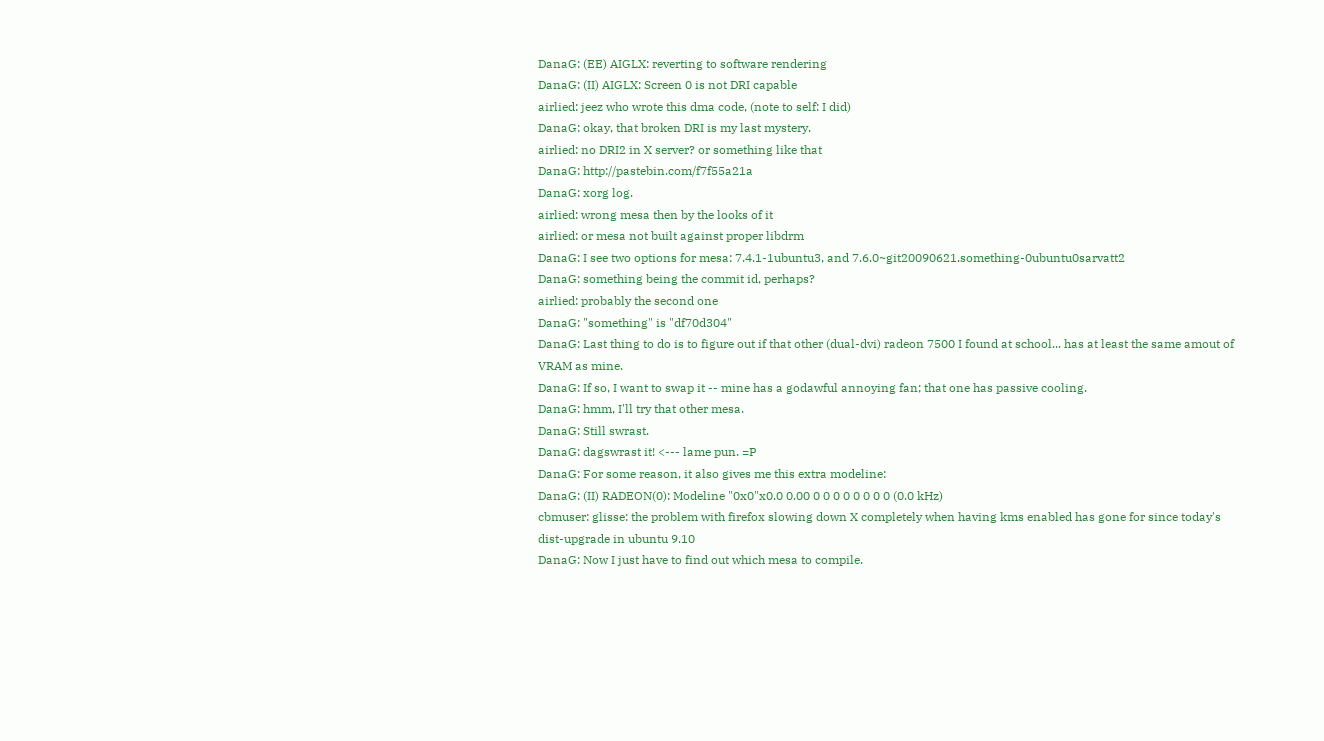DanaG: (EE) AIGLX: reverting to software rendering
DanaG: (II) AIGLX: Screen 0 is not DRI capable
airlied: jeez who wrote this dma code, (note to self: I did)
DanaG: okay, that broken DRI is my last mystery.
airlied: no DRI2 in X server? or something like that
DanaG: http://pastebin.com/f7f55a21a
DanaG: xorg log.
airlied: wrong mesa then by the looks of it
airlied: or mesa not built against proper libdrm
DanaG: I see two options for mesa: 7.4.1-1ubuntu3, and 7.6.0~git20090621.something-0ubuntu0sarvatt2
DanaG: something being the commit id, perhaps?
airlied: probably the second one
DanaG: "something" is "df70d304"
DanaG: Last thing to do is to figure out if that other (dual-dvi) radeon 7500 I found at school... has at least the same amout of VRAM as mine.
DanaG: If so, I want to swap it -- mine has a godawful annoying fan; that one has passive cooling.
DanaG: hmm, I'll try that other mesa.
DanaG: Still swrast.
DanaG: dagswrast it! <--- lame pun. =P
DanaG: For some reason, it also gives me this extra modeline:
DanaG: (II) RADEON(0): Modeline "0x0"x0.0 0.00 0 0 0 0 0 0 0 0 (0.0 kHz)
cbmuser: glisse: the problem with firefox slowing down X completely when having kms enabled has gone for since today's dist-upgrade in ubuntu 9.10
DanaG: Now I just have to find out which mesa to compile.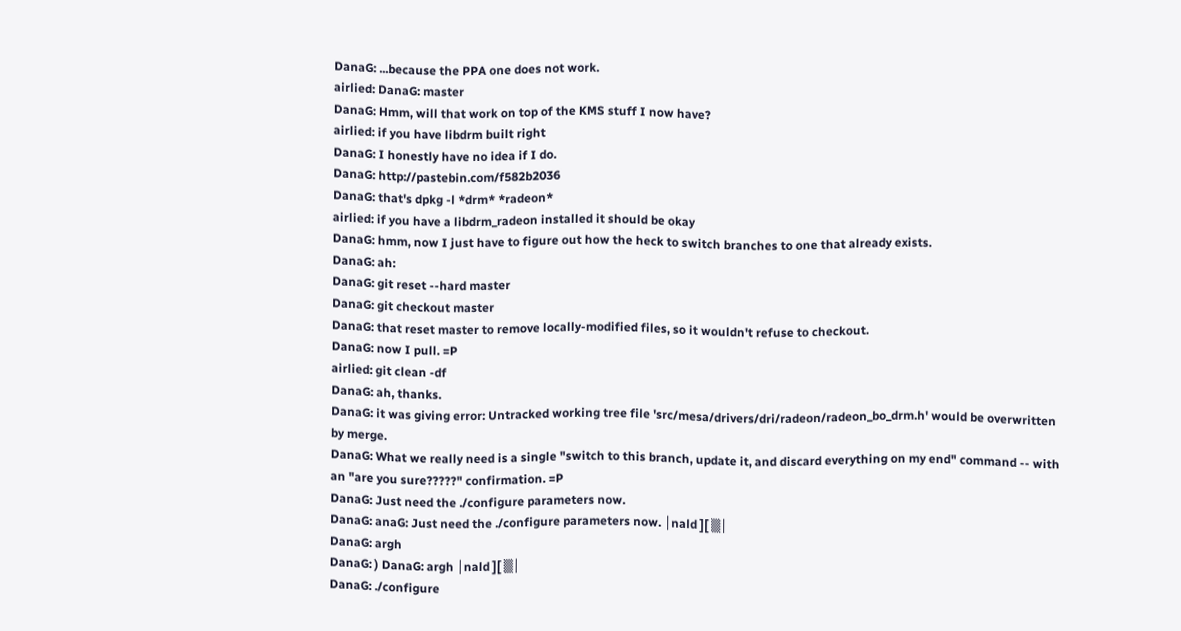DanaG: ...because the PPA one does not work.
airlied: DanaG: master
DanaG: Hmm, will that work on top of the KMS stuff I now have?
airlied: if you have libdrm built right
DanaG: I honestly have no idea if I do.
DanaG: http://pastebin.com/f582b2036
DanaG: that's dpkg -l *drm* *radeon*
airlied: if you have a libdrm_radeon installed it should be okay
DanaG: hmm, now I just have to figure out how the heck to switch branches to one that already exists.
DanaG: ah:
DanaG: git reset --hard master
DanaG: git checkout master
DanaG: that reset master to remove locally-modified files, so it wouldn't refuse to checkout.
DanaG: now I pull. =P
airlied: git clean -df
DanaG: ah, thanks.
DanaG: it was giving error: Untracked working tree file 'src/mesa/drivers/dri/radeon/radeon_bo_drm.h' would be overwritten by merge.
DanaG: What we really need is a single "switch to this branch, update it, and discard everything on my end" command -- with an "are you sure?????" confirmation. =P
DanaG: Just need the ./configure parameters now.
DanaG: anaG: Just need the ./configure parameters now. │nald ][ ▒│
DanaG: argh
DanaG: ) DanaG: argh │nald ][ ▒│
DanaG: ./configure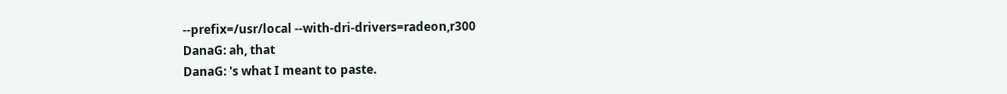--prefix=/usr/local --with-dri-drivers=radeon,r300
DanaG: ah, that
DanaG: 's what I meant to paste.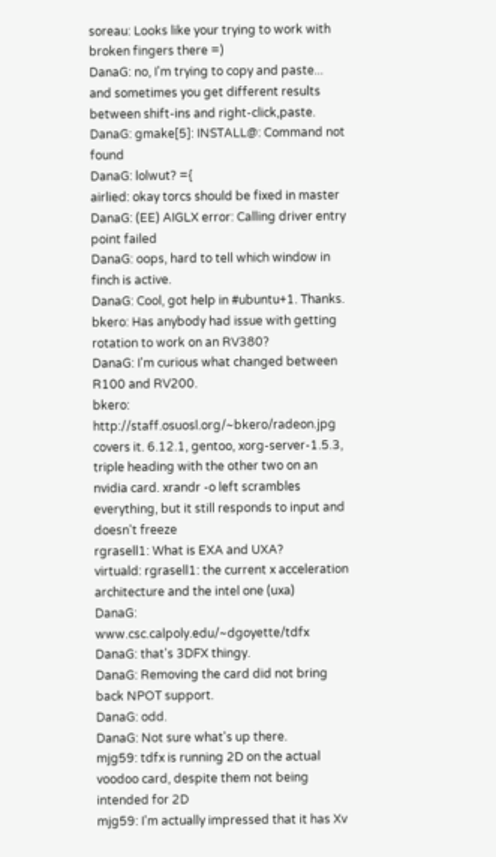soreau: Looks like your trying to work with broken fingers there =)
DanaG: no, I'm trying to copy and paste... and sometimes you get different results between shift-ins and right-click,paste.
DanaG: gmake[5]: INSTALL@: Command not found
DanaG: lolwut? ={
airlied: okay torcs should be fixed in master
DanaG: (EE) AIGLX error: Calling driver entry point failed
DanaG: oops, hard to tell which window in finch is active.
DanaG: Cool, got help in #ubuntu+1. Thanks.
bkero: Has anybody had issue with getting rotation to work on an RV380?
DanaG: I'm curious what changed between R100 and RV200.
bkero: http://staff.osuosl.org/~bkero/radeon.jpg covers it. 6.12.1, gentoo, xorg-server-1.5.3, triple heading with the other two on an nvidia card. xrandr -o left scrambles everything, but it still responds to input and doesn't freeze
rgrasell1: What is EXA and UXA?
virtuald: rgrasell1: the current x acceleration architecture and the intel one (uxa)
DanaG: www.csc.calpoly.edu/~dgoyette/tdfx
DanaG: that's 3DFX thingy.
DanaG: Removing the card did not bring back NPOT support.
DanaG: odd.
DanaG: Not sure what's up there.
mjg59: tdfx is running 2D on the actual voodoo card, despite them not being intended for 2D
mjg59: I'm actually impressed that it has Xv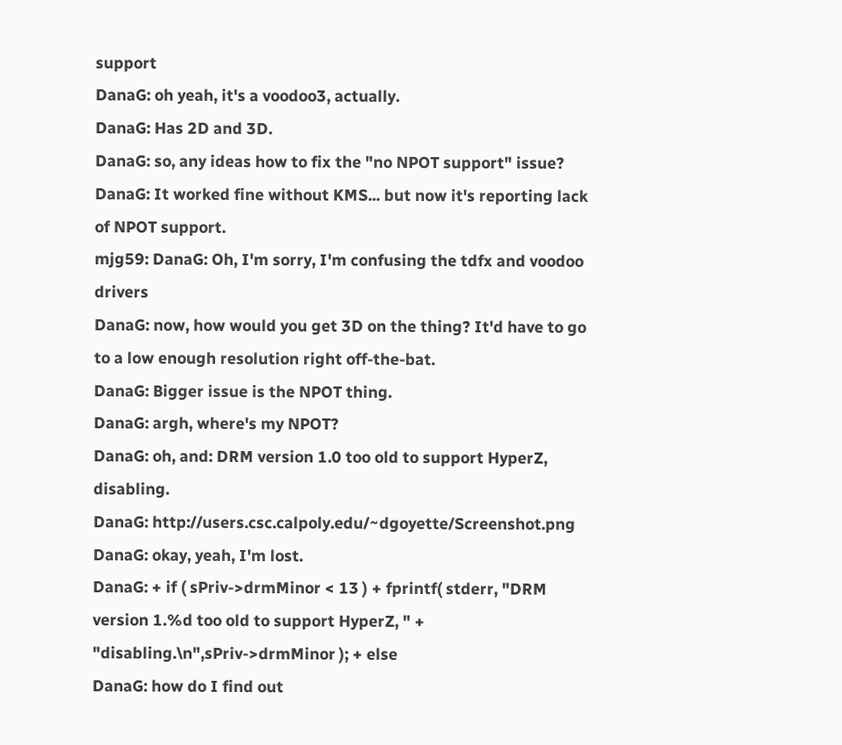support
DanaG: oh yeah, it's a voodoo3, actually.
DanaG: Has 2D and 3D.
DanaG: so, any ideas how to fix the "no NPOT support" issue?
DanaG: It worked fine without KMS... but now it's reporting lack of NPOT support.
mjg59: DanaG: Oh, I'm sorry, I'm confusing the tdfx and voodoo drivers
DanaG: now, how would you get 3D on the thing? It'd have to go to a low enough resolution right off-the-bat.
DanaG: Bigger issue is the NPOT thing.
DanaG: argh, where's my NPOT?
DanaG: oh, and: DRM version 1.0 too old to support HyperZ, disabling.
DanaG: http://users.csc.calpoly.edu/~dgoyette/Screenshot.png
DanaG: okay, yeah, I'm lost.
DanaG: + if ( sPriv->drmMinor < 13 ) + fprintf( stderr, "DRM version 1.%d too old to support HyperZ, " + "disabling.\n",sPriv->drmMinor ); + else
DanaG: how do I find out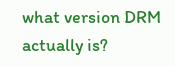what version DRM actually is?